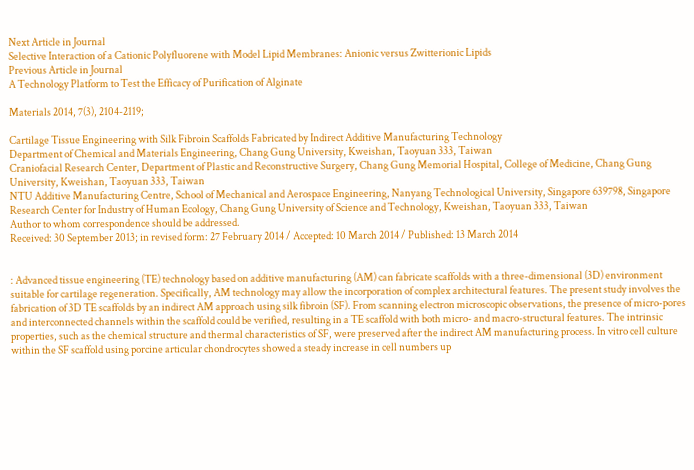Next Article in Journal
Selective Interaction of a Cationic Polyfluorene with Model Lipid Membranes: Anionic versus Zwitterionic Lipids
Previous Article in Journal
A Technology Platform to Test the Efficacy of Purification of Alginate

Materials 2014, 7(3), 2104-2119;

Cartilage Tissue Engineering with Silk Fibroin Scaffolds Fabricated by Indirect Additive Manufacturing Technology
Department of Chemical and Materials Engineering, Chang Gung University, Kweishan, Taoyuan 333, Taiwan
Craniofacial Research Center, Department of Plastic and Reconstructive Surgery, Chang Gung Memorial Hospital, College of Medicine, Chang Gung University, Kweishan, Taoyuan 333, Taiwan
NTU Additive Manufacturing Centre, School of Mechanical and Aerospace Engineering, Nanyang Technological University, Singapore 639798, Singapore
Research Center for Industry of Human Ecology, Chang Gung University of Science and Technology, Kweishan, Taoyuan 333, Taiwan
Author to whom correspondence should be addressed.
Received: 30 September 2013; in revised form: 27 February 2014 / Accepted: 10 March 2014 / Published: 13 March 2014


: Advanced tissue engineering (TE) technology based on additive manufacturing (AM) can fabricate scaffolds with a three-dimensional (3D) environment suitable for cartilage regeneration. Specifically, AM technology may allow the incorporation of complex architectural features. The present study involves the fabrication of 3D TE scaffolds by an indirect AM approach using silk fibroin (SF). From scanning electron microscopic observations, the presence of micro-pores and interconnected channels within the scaffold could be verified, resulting in a TE scaffold with both micro- and macro-structural features. The intrinsic properties, such as the chemical structure and thermal characteristics of SF, were preserved after the indirect AM manufacturing process. In vitro cell culture within the SF scaffold using porcine articular chondrocytes showed a steady increase in cell numbers up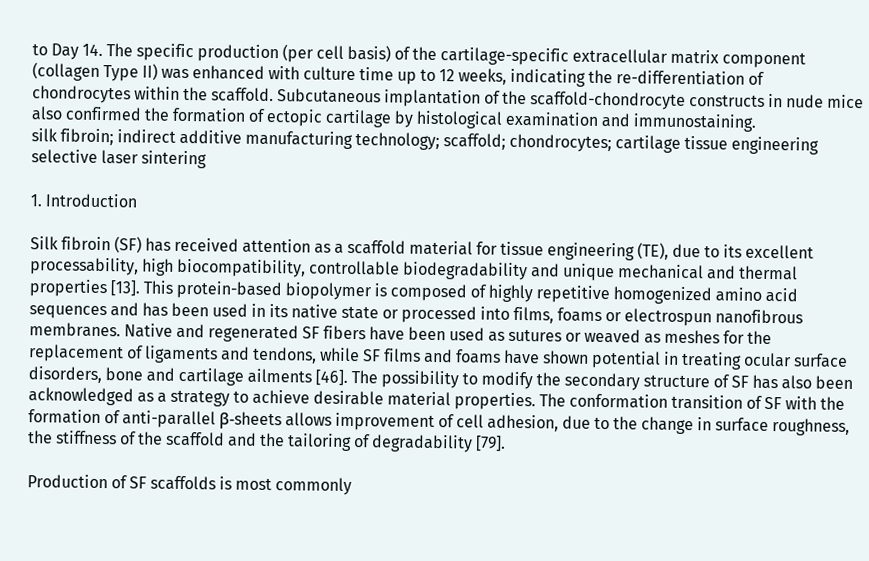to Day 14. The specific production (per cell basis) of the cartilage-specific extracellular matrix component (collagen Type II) was enhanced with culture time up to 12 weeks, indicating the re-differentiation of chondrocytes within the scaffold. Subcutaneous implantation of the scaffold-chondrocyte constructs in nude mice also confirmed the formation of ectopic cartilage by histological examination and immunostaining.
silk fibroin; indirect additive manufacturing technology; scaffold; chondrocytes; cartilage tissue engineering selective laser sintering

1. Introduction

Silk fibroin (SF) has received attention as a scaffold material for tissue engineering (TE), due to its excellent processability, high biocompatibility, controllable biodegradability and unique mechanical and thermal properties [13]. This protein-based biopolymer is composed of highly repetitive homogenized amino acid sequences and has been used in its native state or processed into films, foams or electrospun nanofibrous membranes. Native and regenerated SF fibers have been used as sutures or weaved as meshes for the replacement of ligaments and tendons, while SF films and foams have shown potential in treating ocular surface disorders, bone and cartilage ailments [46]. The possibility to modify the secondary structure of SF has also been acknowledged as a strategy to achieve desirable material properties. The conformation transition of SF with the formation of anti-parallel β-sheets allows improvement of cell adhesion, due to the change in surface roughness, the stiffness of the scaffold and the tailoring of degradability [79].

Production of SF scaffolds is most commonly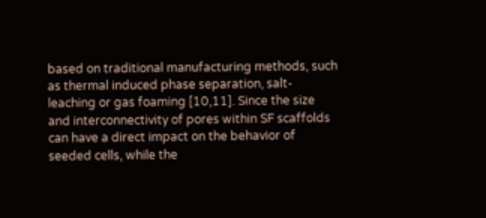based on traditional manufacturing methods, such as thermal induced phase separation, salt-leaching or gas foaming [10,11]. Since the size and interconnectivity of pores within SF scaffolds can have a direct impact on the behavior of seeded cells, while the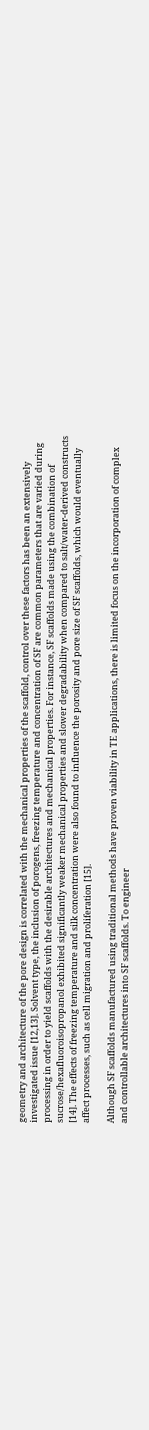geometry and architecture of the pore design is correlated with the mechanical properties of the scaffold, control over these factors has been an extensively investigated issue [12,13]. Solvent type, the inclusion of porogens, freezing temperature and concentration of SF are common parameters that are varied during processing in order to yield scaffolds with the desirable architectures and mechanical properties. For instance, SF scaffolds made using the combination of sucrose/hexafluoroisopropanol exhibited significantly weaker mechanical properties and slower degradability when compared to salt/water-derived constructs [14]. The effects of freezing temperature and silk concentration were also found to influence the porosity and pore size of SF scaffolds, which would eventually affect processes, such as cell migration and proliferation [15].

Although SF scaffolds manufactured using traditional methods have proven viability in TE applications, there is limited focus on the incorporation of complex and controllable architectures into SF scaffolds. To engineer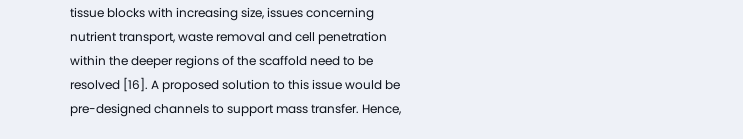tissue blocks with increasing size, issues concerning nutrient transport, waste removal and cell penetration within the deeper regions of the scaffold need to be resolved [16]. A proposed solution to this issue would be pre-designed channels to support mass transfer. Hence,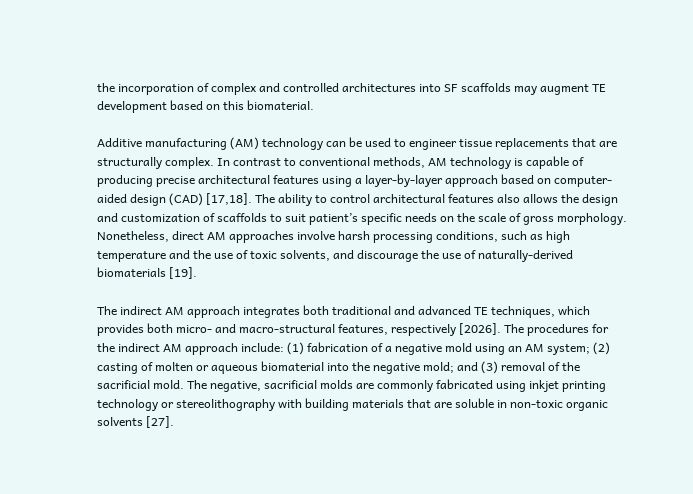the incorporation of complex and controlled architectures into SF scaffolds may augment TE development based on this biomaterial.

Additive manufacturing (AM) technology can be used to engineer tissue replacements that are structurally complex. In contrast to conventional methods, AM technology is capable of producing precise architectural features using a layer-by-layer approach based on computer-aided design (CAD) [17,18]. The ability to control architectural features also allows the design and customization of scaffolds to suit patient’s specific needs on the scale of gross morphology. Nonetheless, direct AM approaches involve harsh processing conditions, such as high temperature and the use of toxic solvents, and discourage the use of naturally-derived biomaterials [19].

The indirect AM approach integrates both traditional and advanced TE techniques, which provides both micro- and macro-structural features, respectively [2026]. The procedures for the indirect AM approach include: (1) fabrication of a negative mold using an AM system; (2) casting of molten or aqueous biomaterial into the negative mold; and (3) removal of the sacrificial mold. The negative, sacrificial molds are commonly fabricated using inkjet printing technology or stereolithography with building materials that are soluble in non-toxic organic solvents [27].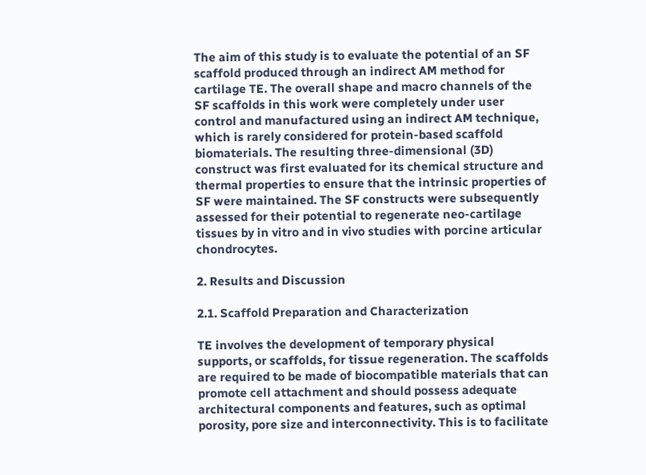The aim of this study is to evaluate the potential of an SF scaffold produced through an indirect AM method for cartilage TE. The overall shape and macro channels of the SF scaffolds in this work were completely under user control and manufactured using an indirect AM technique, which is rarely considered for protein-based scaffold biomaterials. The resulting three-dimensional (3D) construct was first evaluated for its chemical structure and thermal properties to ensure that the intrinsic properties of SF were maintained. The SF constructs were subsequently assessed for their potential to regenerate neo-cartilage tissues by in vitro and in vivo studies with porcine articular chondrocytes.

2. Results and Discussion

2.1. Scaffold Preparation and Characterization

TE involves the development of temporary physical supports, or scaffolds, for tissue regeneration. The scaffolds are required to be made of biocompatible materials that can promote cell attachment and should possess adequate architectural components and features, such as optimal porosity, pore size and interconnectivity. This is to facilitate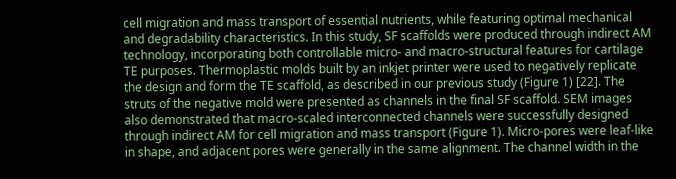cell migration and mass transport of essential nutrients, while featuring optimal mechanical and degradability characteristics. In this study, SF scaffolds were produced through indirect AM technology, incorporating both controllable micro- and macro-structural features for cartilage TE purposes. Thermoplastic molds built by an inkjet printer were used to negatively replicate the design and form the TE scaffold, as described in our previous study (Figure 1) [22]. The struts of the negative mold were presented as channels in the final SF scaffold. SEM images also demonstrated that macro-scaled interconnected channels were successfully designed through indirect AM for cell migration and mass transport (Figure 1). Micro-pores were leaf-like in shape, and adjacent pores were generally in the same alignment. The channel width in the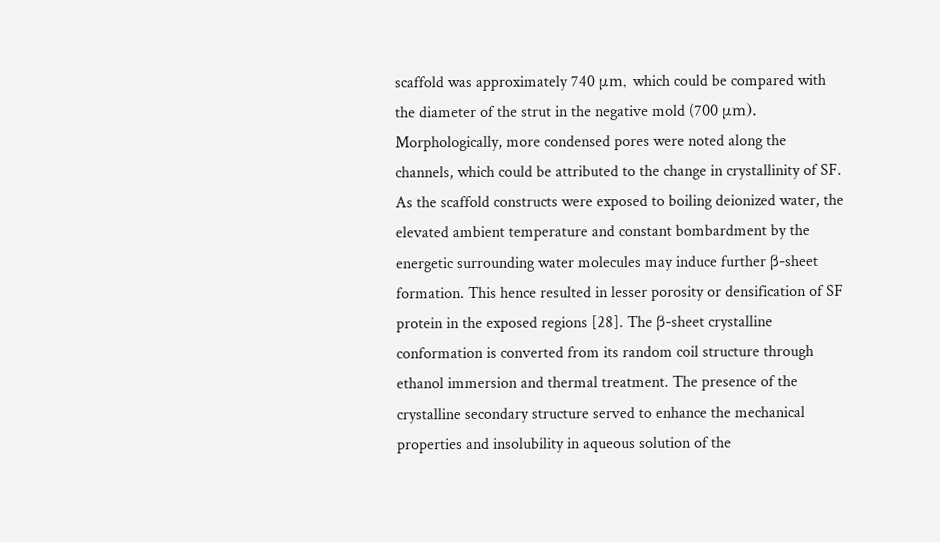scaffold was approximately 740 μm, which could be compared with the diameter of the strut in the negative mold (700 μm). Morphologically, more condensed pores were noted along the channels, which could be attributed to the change in crystallinity of SF. As the scaffold constructs were exposed to boiling deionized water, the elevated ambient temperature and constant bombardment by the energetic surrounding water molecules may induce further β-sheet formation. This hence resulted in lesser porosity or densification of SF protein in the exposed regions [28]. The β-sheet crystalline conformation is converted from its random coil structure through ethanol immersion and thermal treatment. The presence of the crystalline secondary structure served to enhance the mechanical properties and insolubility in aqueous solution of the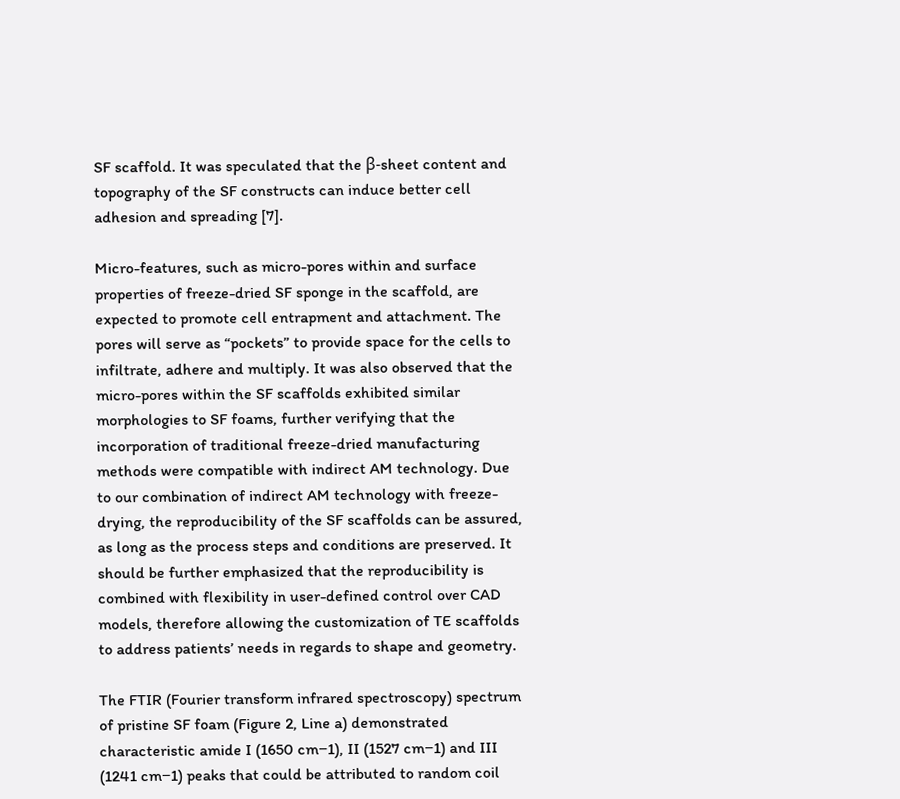SF scaffold. It was speculated that the β-sheet content and topography of the SF constructs can induce better cell adhesion and spreading [7].

Micro-features, such as micro-pores within and surface properties of freeze-dried SF sponge in the scaffold, are expected to promote cell entrapment and attachment. The pores will serve as “pockets” to provide space for the cells to infiltrate, adhere and multiply. It was also observed that the micro-pores within the SF scaffolds exhibited similar morphologies to SF foams, further verifying that the incorporation of traditional freeze-dried manufacturing methods were compatible with indirect AM technology. Due to our combination of indirect AM technology with freeze-drying, the reproducibility of the SF scaffolds can be assured, as long as the process steps and conditions are preserved. It should be further emphasized that the reproducibility is combined with flexibility in user-defined control over CAD models, therefore allowing the customization of TE scaffolds to address patients’ needs in regards to shape and geometry.

The FTIR (Fourier transform infrared spectroscopy) spectrum of pristine SF foam (Figure 2, Line a) demonstrated characteristic amide I (1650 cm−1), II (1527 cm−1) and III (1241 cm−1) peaks that could be attributed to random coil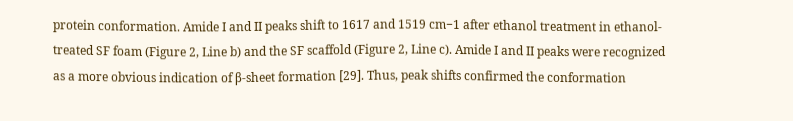protein conformation. Amide I and II peaks shift to 1617 and 1519 cm−1 after ethanol treatment in ethanol-treated SF foam (Figure 2, Line b) and the SF scaffold (Figure 2, Line c). Amide I and II peaks were recognized as a more obvious indication of β-sheet formation [29]. Thus, peak shifts confirmed the conformation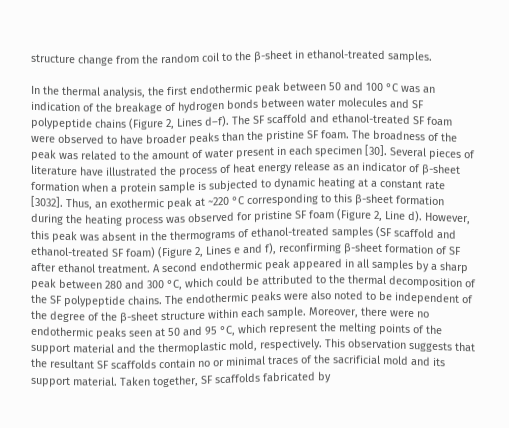structure change from the random coil to the β-sheet in ethanol-treated samples.

In the thermal analysis, the first endothermic peak between 50 and 100 °C was an indication of the breakage of hydrogen bonds between water molecules and SF polypeptide chains (Figure 2, Lines d–f). The SF scaffold and ethanol-treated SF foam were observed to have broader peaks than the pristine SF foam. The broadness of the peak was related to the amount of water present in each specimen [30]. Several pieces of literature have illustrated the process of heat energy release as an indicator of β-sheet formation when a protein sample is subjected to dynamic heating at a constant rate [3032]. Thus, an exothermic peak at ~220 °C corresponding to this β-sheet formation during the heating process was observed for pristine SF foam (Figure 2, Line d). However, this peak was absent in the thermograms of ethanol-treated samples (SF scaffold and ethanol-treated SF foam) (Figure 2, Lines e and f), reconfirming β-sheet formation of SF after ethanol treatment. A second endothermic peak appeared in all samples by a sharp peak between 280 and 300 °C, which could be attributed to the thermal decomposition of the SF polypeptide chains. The endothermic peaks were also noted to be independent of the degree of the β-sheet structure within each sample. Moreover, there were no endothermic peaks seen at 50 and 95 °C, which represent the melting points of the support material and the thermoplastic mold, respectively. This observation suggests that the resultant SF scaffolds contain no or minimal traces of the sacrificial mold and its support material. Taken together, SF scaffolds fabricated by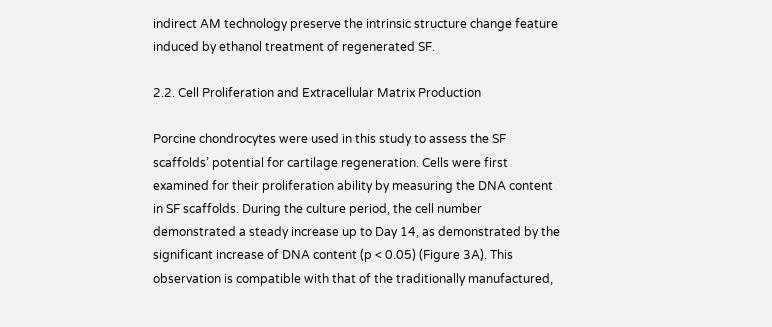indirect AM technology preserve the intrinsic structure change feature induced by ethanol treatment of regenerated SF.

2.2. Cell Proliferation and Extracellular Matrix Production

Porcine chondrocytes were used in this study to assess the SF scaffolds’ potential for cartilage regeneration. Cells were first examined for their proliferation ability by measuring the DNA content in SF scaffolds. During the culture period, the cell number demonstrated a steady increase up to Day 14, as demonstrated by the significant increase of DNA content (p < 0.05) (Figure 3A). This observation is compatible with that of the traditionally manufactured,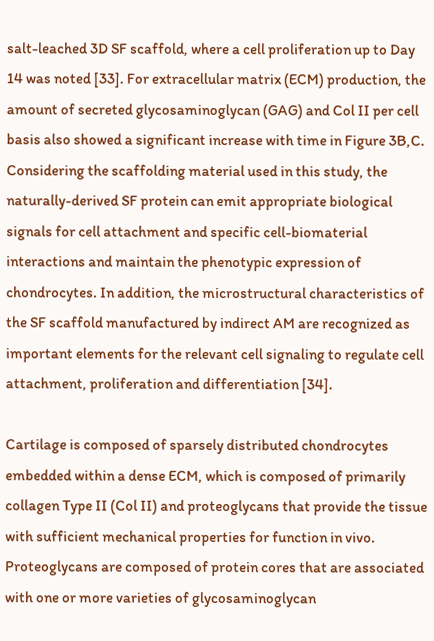salt-leached 3D SF scaffold, where a cell proliferation up to Day 14 was noted [33]. For extracellular matrix (ECM) production, the amount of secreted glycosaminoglycan (GAG) and Col II per cell basis also showed a significant increase with time in Figure 3B,C. Considering the scaffolding material used in this study, the naturally-derived SF protein can emit appropriate biological signals for cell attachment and specific cell-biomaterial interactions and maintain the phenotypic expression of chondrocytes. In addition, the microstructural characteristics of the SF scaffold manufactured by indirect AM are recognized as important elements for the relevant cell signaling to regulate cell attachment, proliferation and differentiation [34].

Cartilage is composed of sparsely distributed chondrocytes embedded within a dense ECM, which is composed of primarily collagen Type II (Col II) and proteoglycans that provide the tissue with sufficient mechanical properties for function in vivo. Proteoglycans are composed of protein cores that are associated with one or more varieties of glycosaminoglycan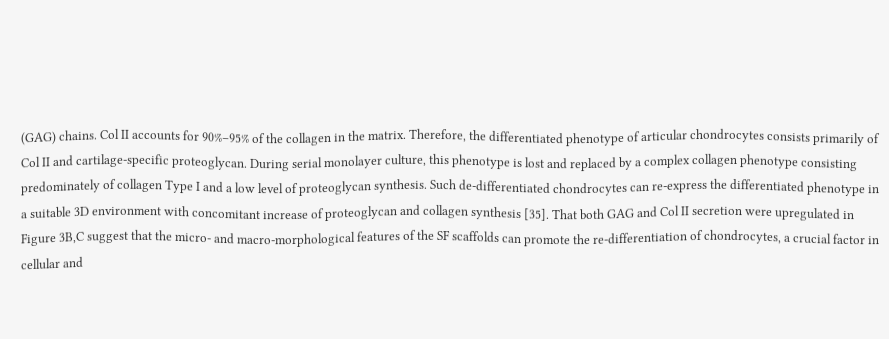(GAG) chains. Col II accounts for 90%–95% of the collagen in the matrix. Therefore, the differentiated phenotype of articular chondrocytes consists primarily of Col II and cartilage-specific proteoglycan. During serial monolayer culture, this phenotype is lost and replaced by a complex collagen phenotype consisting predominately of collagen Type I and a low level of proteoglycan synthesis. Such de-differentiated chondrocytes can re-express the differentiated phenotype in a suitable 3D environment with concomitant increase of proteoglycan and collagen synthesis [35]. That both GAG and Col II secretion were upregulated in Figure 3B,C suggest that the micro- and macro-morphological features of the SF scaffolds can promote the re-differentiation of chondrocytes, a crucial factor in cellular and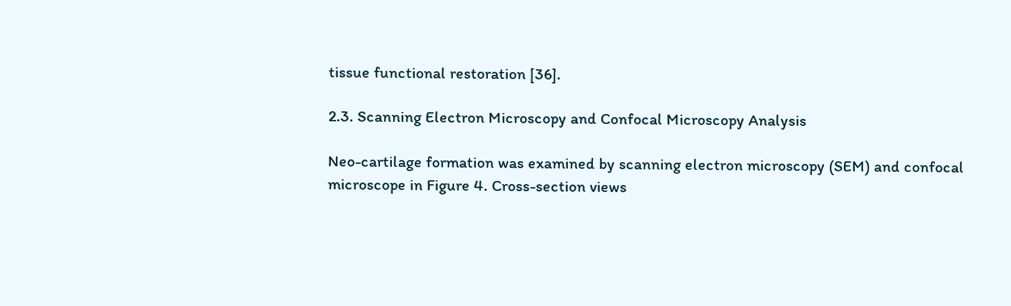tissue functional restoration [36].

2.3. Scanning Electron Microscopy and Confocal Microscopy Analysis

Neo-cartilage formation was examined by scanning electron microscopy (SEM) and confocal microscope in Figure 4. Cross-section views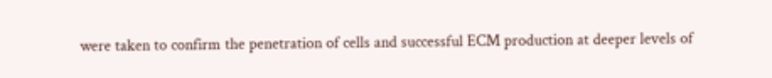were taken to confirm the penetration of cells and successful ECM production at deeper levels of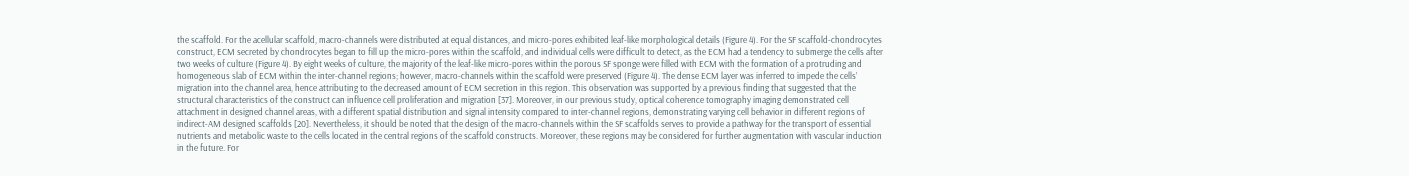the scaffold. For the acellular scaffold, macro-channels were distributed at equal distances, and micro-pores exhibited leaf-like morphological details (Figure 4). For the SF scaffold-chondrocytes construct, ECM secreted by chondrocytes began to fill up the micro-pores within the scaffold, and individual cells were difficult to detect, as the ECM had a tendency to submerge the cells after two weeks of culture (Figure 4). By eight weeks of culture, the majority of the leaf-like micro-pores within the porous SF sponge were filled with ECM with the formation of a protruding and homogeneous slab of ECM within the inter-channel regions; however, macro-channels within the scaffold were preserved (Figure 4). The dense ECM layer was inferred to impede the cells’ migration into the channel area, hence attributing to the decreased amount of ECM secretion in this region. This observation was supported by a previous finding that suggested that the structural characteristics of the construct can influence cell proliferation and migration [37]. Moreover, in our previous study, optical coherence tomography imaging demonstrated cell attachment in designed channel areas, with a different spatial distribution and signal intensity compared to inter-channel regions, demonstrating varying cell behavior in different regions of indirect-AM designed scaffolds [20]. Nevertheless, it should be noted that the design of the macro-channels within the SF scaffolds serves to provide a pathway for the transport of essential nutrients and metabolic waste to the cells located in the central regions of the scaffold constructs. Moreover, these regions may be considered for further augmentation with vascular induction in the future. For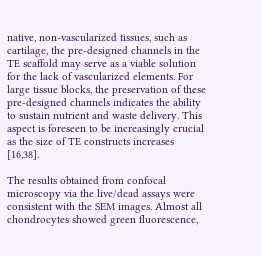native, non-vascularized tissues, such as cartilage, the pre-designed channels in the TE scaffold may serve as a viable solution for the lack of vascularized elements. For large tissue blocks, the preservation of these pre-designed channels indicates the ability to sustain nutrient and waste delivery. This aspect is foreseen to be increasingly crucial as the size of TE constructs increases [16,38].

The results obtained from confocal microscopy via the live/dead assays were consistent with the SEM images. Almost all chondrocytes showed green fluorescence,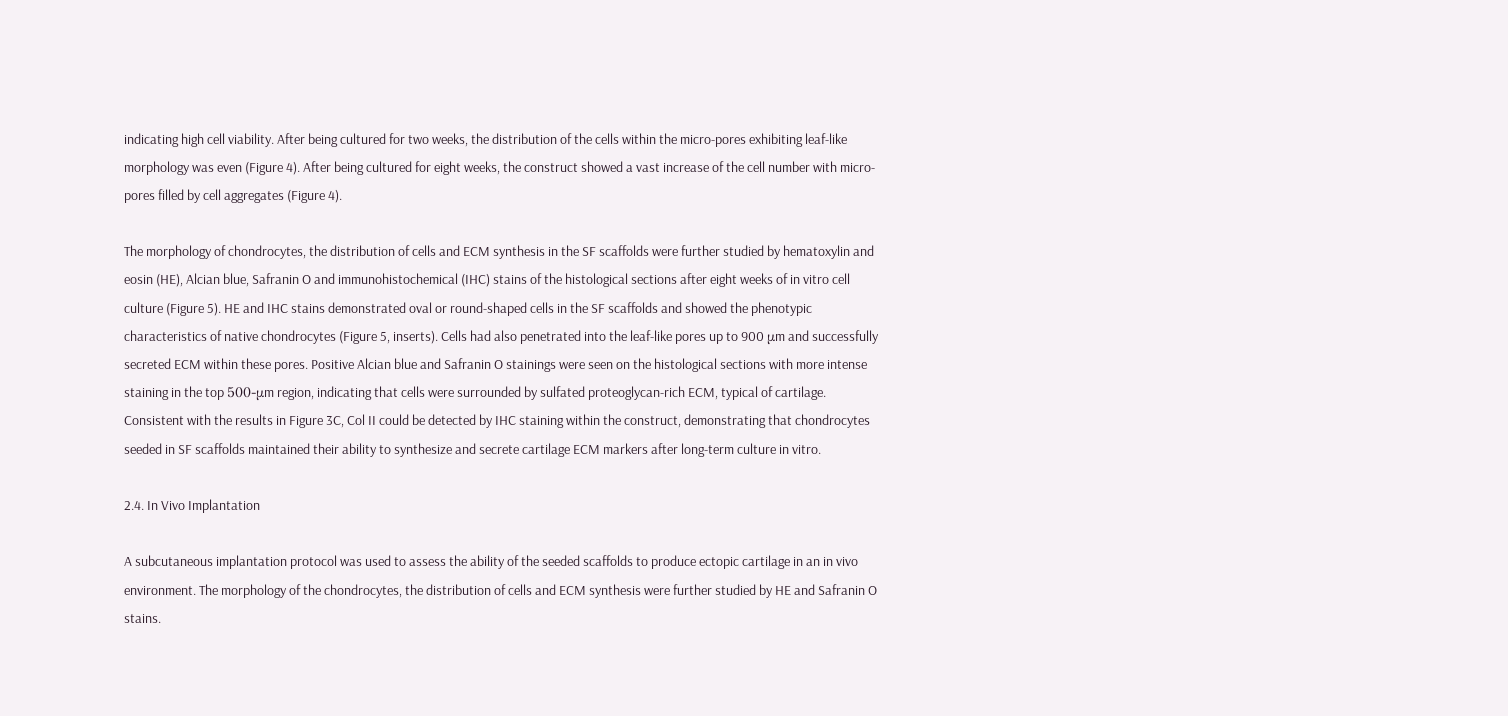indicating high cell viability. After being cultured for two weeks, the distribution of the cells within the micro-pores exhibiting leaf-like morphology was even (Figure 4). After being cultured for eight weeks, the construct showed a vast increase of the cell number with micro-pores filled by cell aggregates (Figure 4).

The morphology of chondrocytes, the distribution of cells and ECM synthesis in the SF scaffolds were further studied by hematoxylin and eosin (HE), Alcian blue, Safranin O and immunohistochemical (IHC) stains of the histological sections after eight weeks of in vitro cell culture (Figure 5). HE and IHC stains demonstrated oval or round-shaped cells in the SF scaffolds and showed the phenotypic characteristics of native chondrocytes (Figure 5, inserts). Cells had also penetrated into the leaf-like pores up to 900 μm and successfully secreted ECM within these pores. Positive Alcian blue and Safranin O stainings were seen on the histological sections with more intense staining in the top 500-μm region, indicating that cells were surrounded by sulfated proteoglycan-rich ECM, typical of cartilage. Consistent with the results in Figure 3C, Col II could be detected by IHC staining within the construct, demonstrating that chondrocytes seeded in SF scaffolds maintained their ability to synthesize and secrete cartilage ECM markers after long-term culture in vitro.

2.4. In Vivo Implantation

A subcutaneous implantation protocol was used to assess the ability of the seeded scaffolds to produce ectopic cartilage in an in vivo environment. The morphology of the chondrocytes, the distribution of cells and ECM synthesis were further studied by HE and Safranin O stains.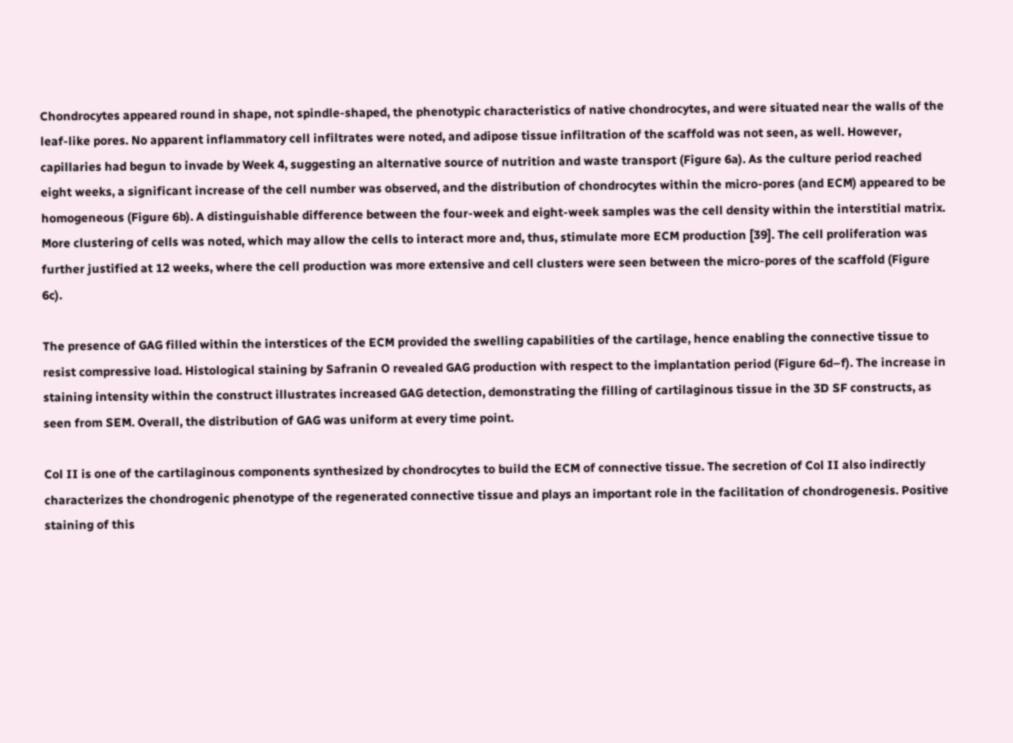Chondrocytes appeared round in shape, not spindle-shaped, the phenotypic characteristics of native chondrocytes, and were situated near the walls of the leaf-like pores. No apparent inflammatory cell infiltrates were noted, and adipose tissue infiltration of the scaffold was not seen, as well. However, capillaries had begun to invade by Week 4, suggesting an alternative source of nutrition and waste transport (Figure 6a). As the culture period reached eight weeks, a significant increase of the cell number was observed, and the distribution of chondrocytes within the micro-pores (and ECM) appeared to be homogeneous (Figure 6b). A distinguishable difference between the four-week and eight-week samples was the cell density within the interstitial matrix. More clustering of cells was noted, which may allow the cells to interact more and, thus, stimulate more ECM production [39]. The cell proliferation was further justified at 12 weeks, where the cell production was more extensive and cell clusters were seen between the micro-pores of the scaffold (Figure 6c).

The presence of GAG filled within the interstices of the ECM provided the swelling capabilities of the cartilage, hence enabling the connective tissue to resist compressive load. Histological staining by Safranin O revealed GAG production with respect to the implantation period (Figure 6d–f). The increase in staining intensity within the construct illustrates increased GAG detection, demonstrating the filling of cartilaginous tissue in the 3D SF constructs, as seen from SEM. Overall, the distribution of GAG was uniform at every time point.

Col II is one of the cartilaginous components synthesized by chondrocytes to build the ECM of connective tissue. The secretion of Col II also indirectly characterizes the chondrogenic phenotype of the regenerated connective tissue and plays an important role in the facilitation of chondrogenesis. Positive staining of this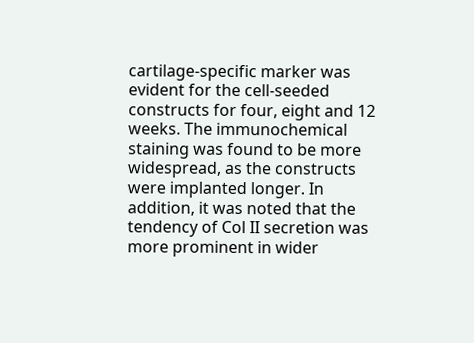cartilage-specific marker was evident for the cell-seeded constructs for four, eight and 12 weeks. The immunochemical staining was found to be more widespread, as the constructs were implanted longer. In addition, it was noted that the tendency of Col II secretion was more prominent in wider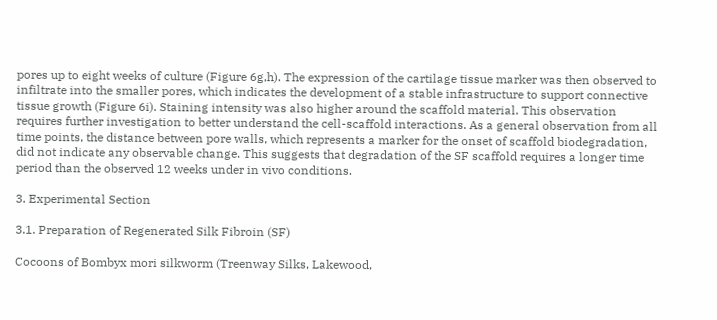pores up to eight weeks of culture (Figure 6g,h). The expression of the cartilage tissue marker was then observed to infiltrate into the smaller pores, which indicates the development of a stable infrastructure to support connective tissue growth (Figure 6i). Staining intensity was also higher around the scaffold material. This observation requires further investigation to better understand the cell-scaffold interactions. As a general observation from all time points, the distance between pore walls, which represents a marker for the onset of scaffold biodegradation, did not indicate any observable change. This suggests that degradation of the SF scaffold requires a longer time period than the observed 12 weeks under in vivo conditions.

3. Experimental Section

3.1. Preparation of Regenerated Silk Fibroin (SF)

Cocoons of Bombyx mori silkworm (Treenway Silks, Lakewood,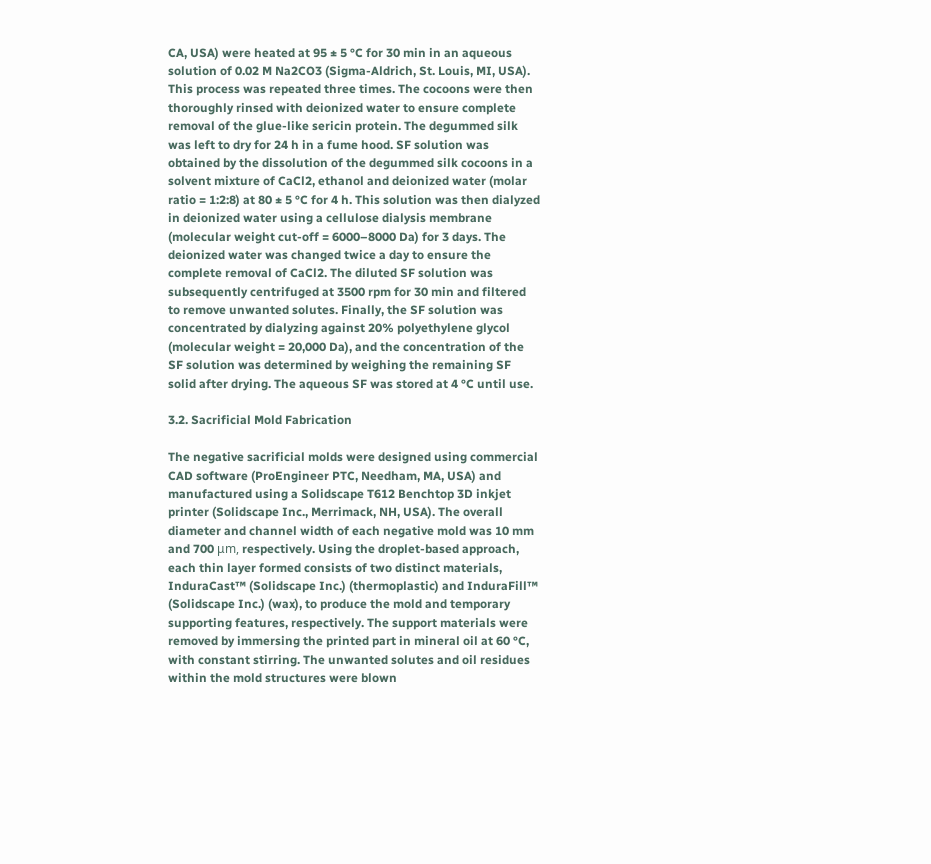CA, USA) were heated at 95 ± 5 °C for 30 min in an aqueous solution of 0.02 M Na2CO3 (Sigma-Aldrich, St. Louis, MI, USA). This process was repeated three times. The cocoons were then thoroughly rinsed with deionized water to ensure complete removal of the glue-like sericin protein. The degummed silk was left to dry for 24 h in a fume hood. SF solution was obtained by the dissolution of the degummed silk cocoons in a solvent mixture of CaCl2, ethanol and deionized water (molar ratio = 1:2:8) at 80 ± 5 °C for 4 h. This solution was then dialyzed in deionized water using a cellulose dialysis membrane (molecular weight cut-off = 6000–8000 Da) for 3 days. The deionized water was changed twice a day to ensure the complete removal of CaCl2. The diluted SF solution was subsequently centrifuged at 3500 rpm for 30 min and filtered to remove unwanted solutes. Finally, the SF solution was concentrated by dialyzing against 20% polyethylene glycol (molecular weight = 20,000 Da), and the concentration of the SF solution was determined by weighing the remaining SF solid after drying. The aqueous SF was stored at 4 °C until use.

3.2. Sacrificial Mold Fabrication

The negative sacrificial molds were designed using commercial CAD software (ProEngineer PTC, Needham, MA, USA) and manufactured using a Solidscape T612 Benchtop 3D inkjet printer (Solidscape Inc., Merrimack, NH, USA). The overall diameter and channel width of each negative mold was 10 mm and 700 μm, respectively. Using the droplet-based approach, each thin layer formed consists of two distinct materials, InduraCast™ (Solidscape Inc.) (thermoplastic) and InduraFill™ (Solidscape Inc.) (wax), to produce the mold and temporary supporting features, respectively. The support materials were removed by immersing the printed part in mineral oil at 60 °C, with constant stirring. The unwanted solutes and oil residues within the mold structures were blown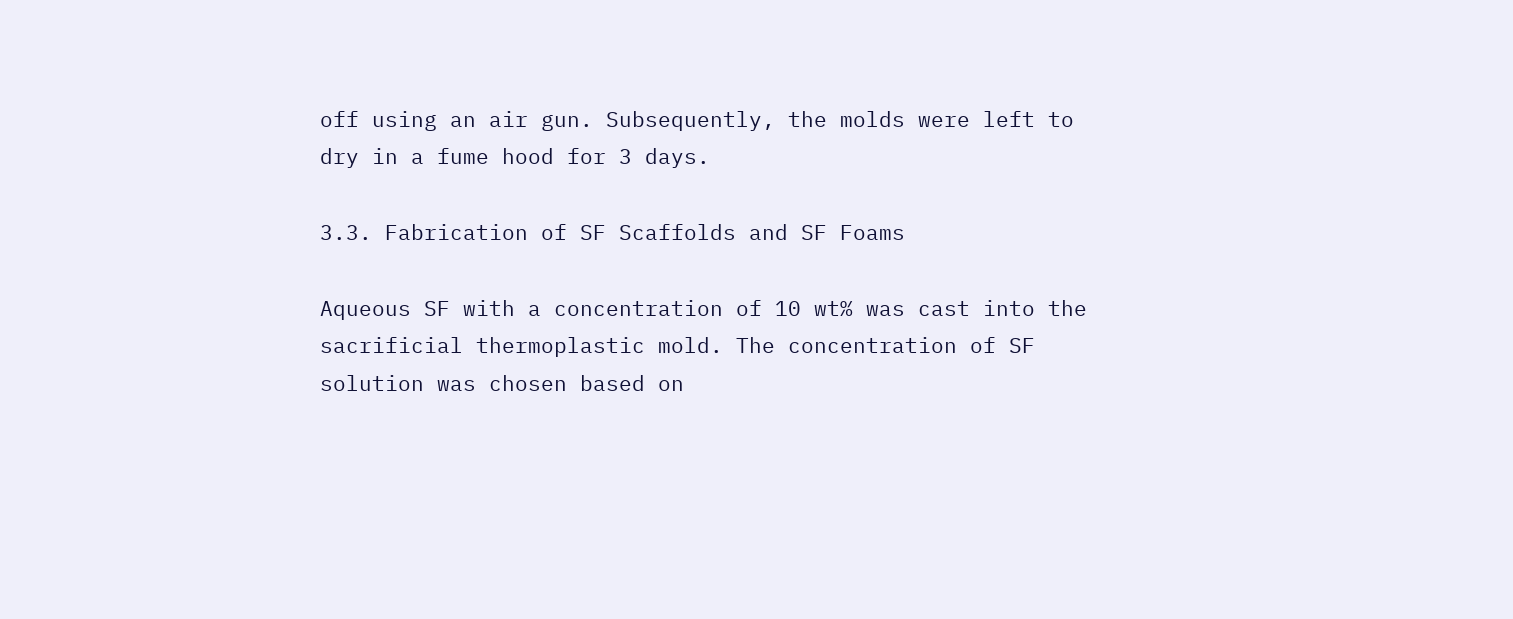off using an air gun. Subsequently, the molds were left to dry in a fume hood for 3 days.

3.3. Fabrication of SF Scaffolds and SF Foams

Aqueous SF with a concentration of 10 wt% was cast into the sacrificial thermoplastic mold. The concentration of SF solution was chosen based on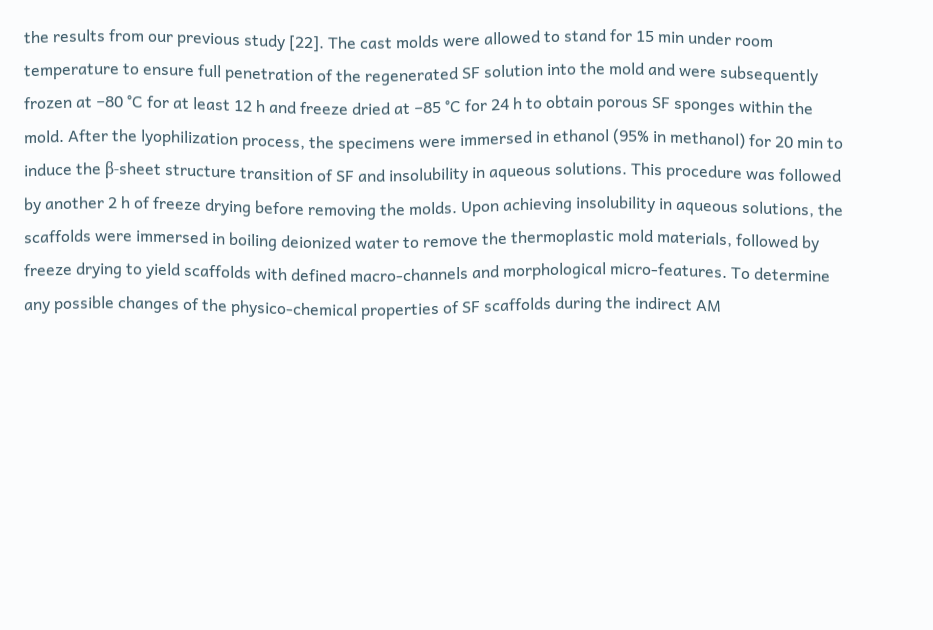the results from our previous study [22]. The cast molds were allowed to stand for 15 min under room temperature to ensure full penetration of the regenerated SF solution into the mold and were subsequently frozen at −80 °C for at least 12 h and freeze dried at −85 °C for 24 h to obtain porous SF sponges within the mold. After the lyophilization process, the specimens were immersed in ethanol (95% in methanol) for 20 min to induce the β-sheet structure transition of SF and insolubility in aqueous solutions. This procedure was followed by another 2 h of freeze drying before removing the molds. Upon achieving insolubility in aqueous solutions, the scaffolds were immersed in boiling deionized water to remove the thermoplastic mold materials, followed by freeze drying to yield scaffolds with defined macro-channels and morphological micro-features. To determine any possible changes of the physico-chemical properties of SF scaffolds during the indirect AM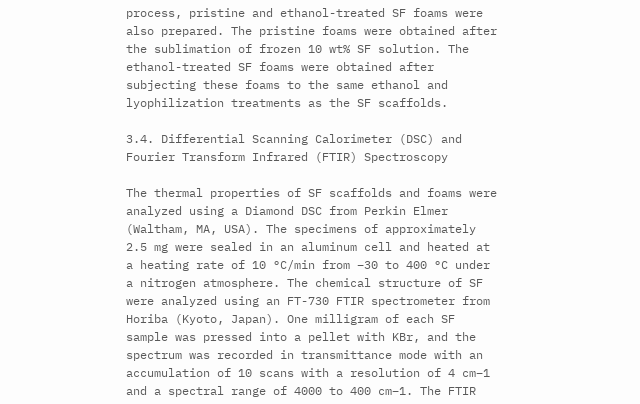process, pristine and ethanol-treated SF foams were also prepared. The pristine foams were obtained after the sublimation of frozen 10 wt% SF solution. The ethanol-treated SF foams were obtained after subjecting these foams to the same ethanol and lyophilization treatments as the SF scaffolds.

3.4. Differential Scanning Calorimeter (DSC) and Fourier Transform Infrared (FTIR) Spectroscopy

The thermal properties of SF scaffolds and foams were analyzed using a Diamond DSC from Perkin Elmer (Waltham, MA, USA). The specimens of approximately 2.5 mg were sealed in an aluminum cell and heated at a heating rate of 10 °C/min from −30 to 400 °C under a nitrogen atmosphere. The chemical structure of SF were analyzed using an FT-730 FTIR spectrometer from Horiba (Kyoto, Japan). One milligram of each SF sample was pressed into a pellet with KBr, and the spectrum was recorded in transmittance mode with an accumulation of 10 scans with a resolution of 4 cm−1 and a spectral range of 4000 to 400 cm−1. The FTIR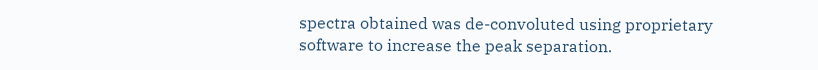spectra obtained was de-convoluted using proprietary software to increase the peak separation.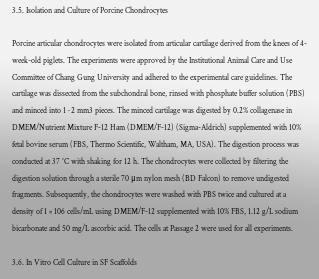3.5. Isolation and Culture of Porcine Chondrocytes

Porcine articular chondrocytes were isolated from articular cartilage derived from the knees of 4-week-old piglets. The experiments were approved by the Institutional Animal Care and Use Committee of Chang Gung University and adhered to the experimental care guidelines. The cartilage was dissected from the subchondral bone, rinsed with phosphate buffer solution (PBS) and minced into 1~2 mm3 pieces. The minced cartilage was digested by 0.2% collagenase in DMEM/Nutrient Mixture F-12 Ham (DMEM/F-12) (Sigma-Aldrich) supplemented with 10% fetal bovine serum (FBS, Thermo Scientific, Waltham, MA, USA). The digestion process was conducted at 37 °C with shaking for 12 h. The chondrocytes were collected by filtering the digestion solution through a sterile 70 μm nylon mesh (BD Falcon) to remove undigested fragments. Subsequently, the chondrocytes were washed with PBS twice and cultured at a density of 1 × 106 cells/mL using DMEM/F-12 supplemented with 10% FBS, 1.12 g/L sodium bicarbonate and 50 mg/L ascorbic acid. The cells at Passage 2 were used for all experiments.

3.6. In Vitro Cell Culture in SF Scaffolds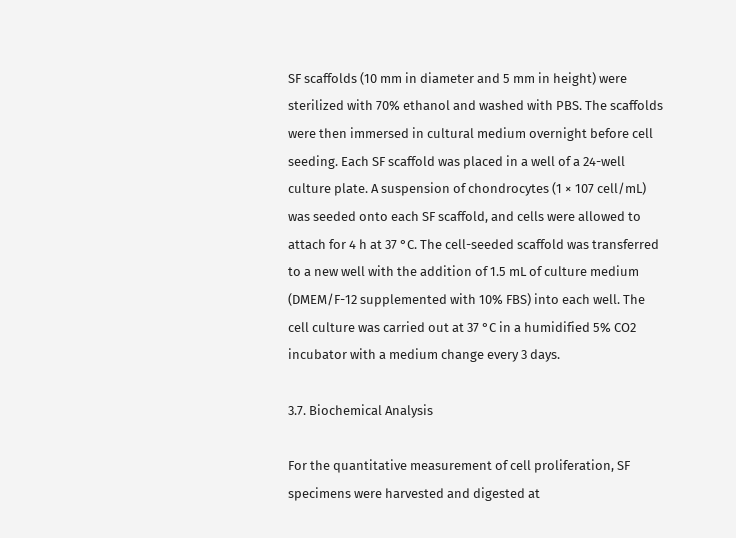SF scaffolds (10 mm in diameter and 5 mm in height) were sterilized with 70% ethanol and washed with PBS. The scaffolds were then immersed in cultural medium overnight before cell seeding. Each SF scaffold was placed in a well of a 24-well culture plate. A suspension of chondrocytes (1 × 107 cell/mL) was seeded onto each SF scaffold, and cells were allowed to attach for 4 h at 37 °C. The cell-seeded scaffold was transferred to a new well with the addition of 1.5 mL of culture medium (DMEM/F-12 supplemented with 10% FBS) into each well. The cell culture was carried out at 37 °C in a humidified 5% CO2 incubator with a medium change every 3 days.

3.7. Biochemical Analysis

For the quantitative measurement of cell proliferation, SF specimens were harvested and digested at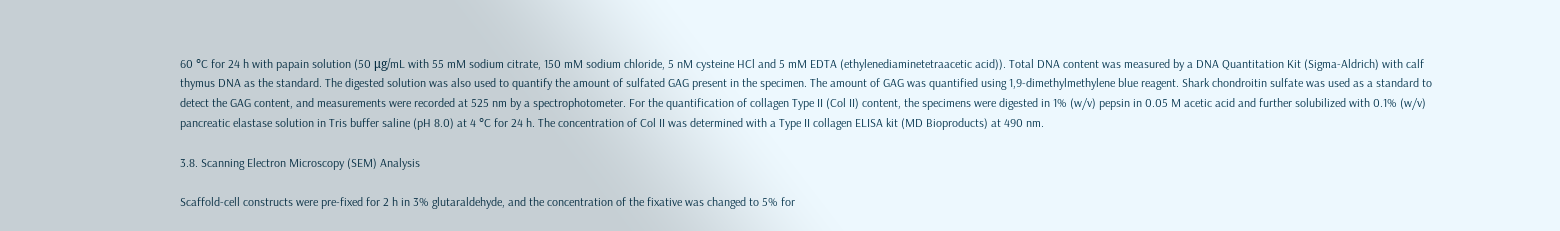60 °C for 24 h with papain solution (50 μg/mL with 55 mM sodium citrate, 150 mM sodium chloride, 5 nM cysteine HCl and 5 mM EDTA (ethylenediaminetetraacetic acid)). Total DNA content was measured by a DNA Quantitation Kit (Sigma-Aldrich) with calf thymus DNA as the standard. The digested solution was also used to quantify the amount of sulfated GAG present in the specimen. The amount of GAG was quantified using 1,9-dimethylmethylene blue reagent. Shark chondroitin sulfate was used as a standard to detect the GAG content, and measurements were recorded at 525 nm by a spectrophotometer. For the quantification of collagen Type II (Col II) content, the specimens were digested in 1% (w/v) pepsin in 0.05 M acetic acid and further solubilized with 0.1% (w/v) pancreatic elastase solution in Tris buffer saline (pH 8.0) at 4 °C for 24 h. The concentration of Col II was determined with a Type II collagen ELISA kit (MD Bioproducts) at 490 nm.

3.8. Scanning Electron Microscopy (SEM) Analysis

Scaffold-cell constructs were pre-fixed for 2 h in 3% glutaraldehyde, and the concentration of the fixative was changed to 5% for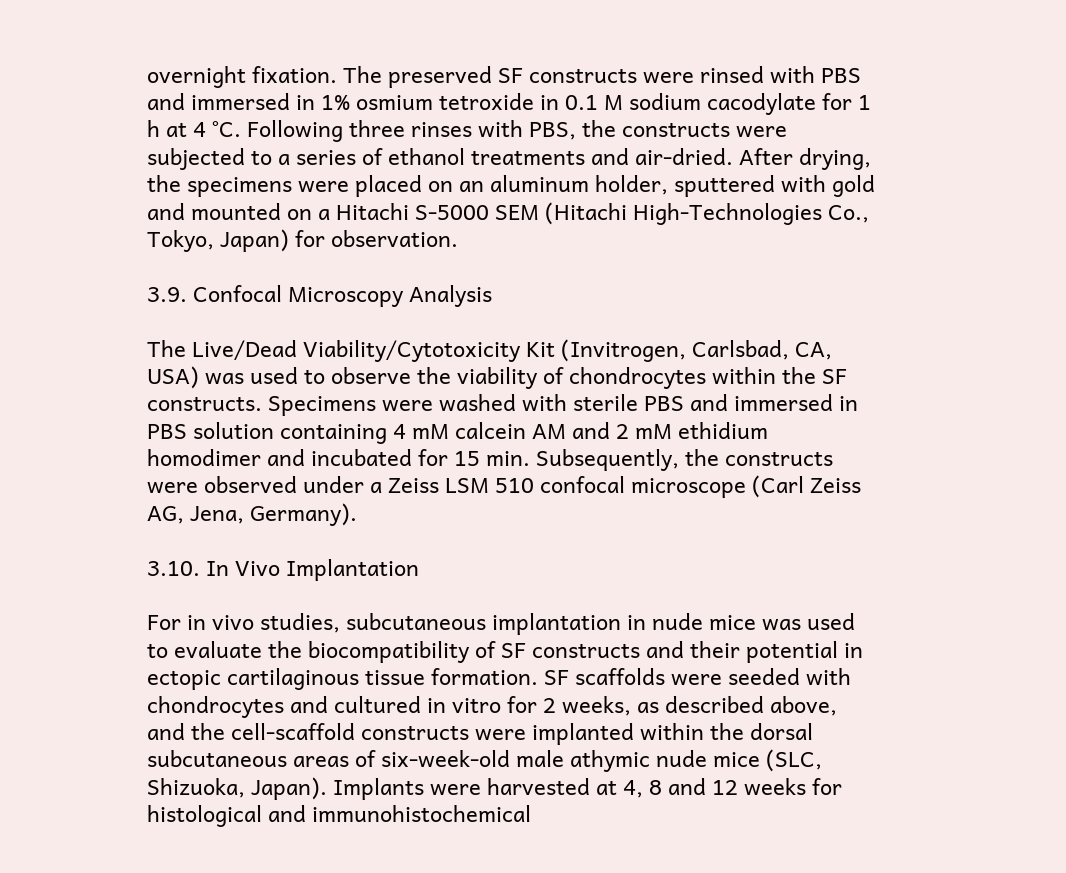overnight fixation. The preserved SF constructs were rinsed with PBS and immersed in 1% osmium tetroxide in 0.1 M sodium cacodylate for 1 h at 4 °C. Following three rinses with PBS, the constructs were subjected to a series of ethanol treatments and air-dried. After drying, the specimens were placed on an aluminum holder, sputtered with gold and mounted on a Hitachi S-5000 SEM (Hitachi High-Technologies Co., Tokyo, Japan) for observation.

3.9. Confocal Microscopy Analysis

The Live/Dead Viability/Cytotoxicity Kit (Invitrogen, Carlsbad, CA, USA) was used to observe the viability of chondrocytes within the SF constructs. Specimens were washed with sterile PBS and immersed in PBS solution containing 4 mM calcein AM and 2 mM ethidium homodimer and incubated for 15 min. Subsequently, the constructs were observed under a Zeiss LSM 510 confocal microscope (Carl Zeiss AG, Jena, Germany).

3.10. In Vivo Implantation

For in vivo studies, subcutaneous implantation in nude mice was used to evaluate the biocompatibility of SF constructs and their potential in ectopic cartilaginous tissue formation. SF scaffolds were seeded with chondrocytes and cultured in vitro for 2 weeks, as described above, and the cell-scaffold constructs were implanted within the dorsal subcutaneous areas of six-week-old male athymic nude mice (SLC, Shizuoka, Japan). Implants were harvested at 4, 8 and 12 weeks for histological and immunohistochemical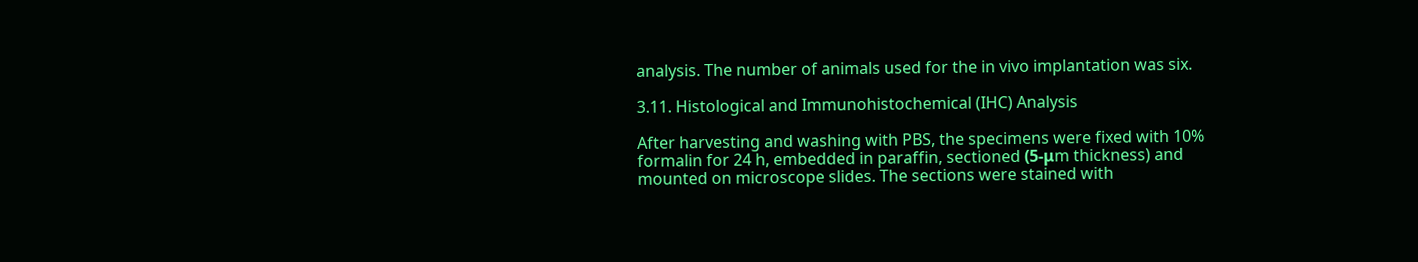analysis. The number of animals used for the in vivo implantation was six.

3.11. Histological and Immunohistochemical (IHC) Analysis

After harvesting and washing with PBS, the specimens were fixed with 10% formalin for 24 h, embedded in paraffin, sectioned (5-μm thickness) and mounted on microscope slides. The sections were stained with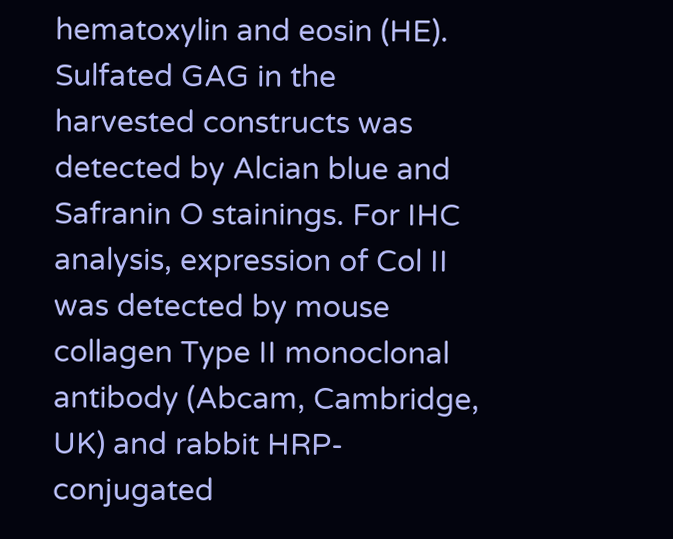hematoxylin and eosin (HE). Sulfated GAG in the harvested constructs was detected by Alcian blue and Safranin O stainings. For IHC analysis, expression of Col II was detected by mouse collagen Type II monoclonal antibody (Abcam, Cambridge, UK) and rabbit HRP-conjugated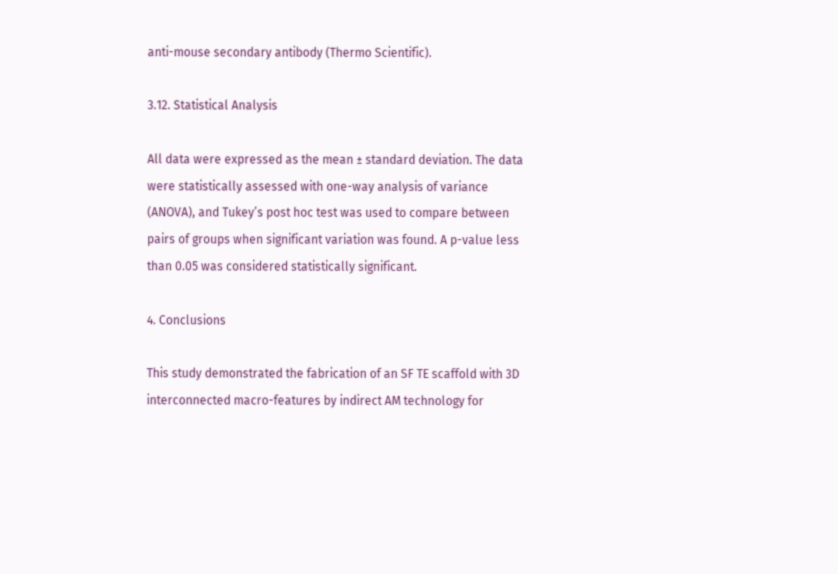anti-mouse secondary antibody (Thermo Scientific).

3.12. Statistical Analysis

All data were expressed as the mean ± standard deviation. The data were statistically assessed with one-way analysis of variance (ANOVA), and Tukey’s post hoc test was used to compare between pairs of groups when significant variation was found. A p-value less than 0.05 was considered statistically significant.

4. Conclusions

This study demonstrated the fabrication of an SF TE scaffold with 3D interconnected macro-features by indirect AM technology for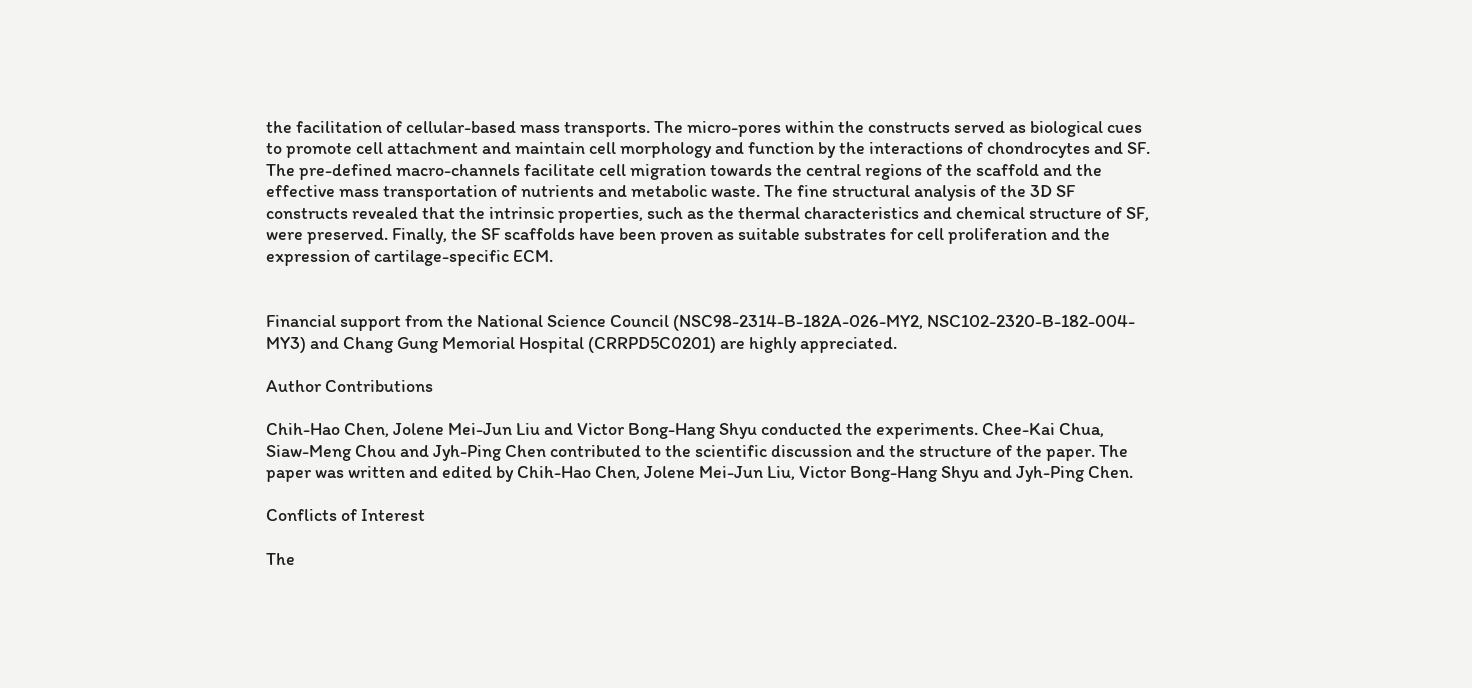the facilitation of cellular-based mass transports. The micro-pores within the constructs served as biological cues to promote cell attachment and maintain cell morphology and function by the interactions of chondrocytes and SF. The pre-defined macro-channels facilitate cell migration towards the central regions of the scaffold and the effective mass transportation of nutrients and metabolic waste. The fine structural analysis of the 3D SF constructs revealed that the intrinsic properties, such as the thermal characteristics and chemical structure of SF, were preserved. Finally, the SF scaffolds have been proven as suitable substrates for cell proliferation and the expression of cartilage-specific ECM.


Financial support from the National Science Council (NSC98-2314-B-182A-026-MY2, NSC102-2320-B-182-004-MY3) and Chang Gung Memorial Hospital (CRRPD5C0201) are highly appreciated.

Author Contributions

Chih-Hao Chen, Jolene Mei-Jun Liu and Victor Bong-Hang Shyu conducted the experiments. Chee-Kai Chua, Siaw-Meng Chou and Jyh-Ping Chen contributed to the scientific discussion and the structure of the paper. The paper was written and edited by Chih-Hao Chen, Jolene Mei-Jun Liu, Victor Bong-Hang Shyu and Jyh-Ping Chen.

Conflicts of Interest

The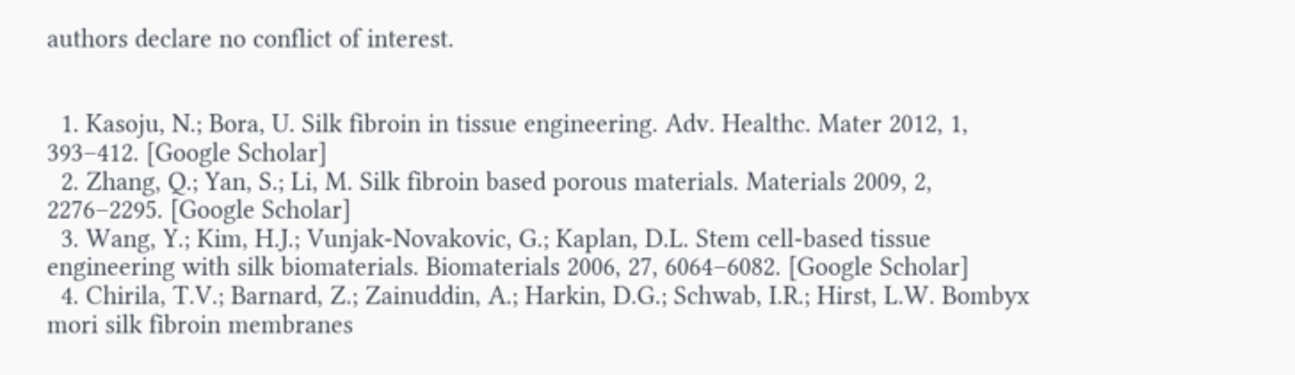authors declare no conflict of interest.


  1. Kasoju, N.; Bora, U. Silk fibroin in tissue engineering. Adv. Healthc. Mater 2012, 1, 393–412. [Google Scholar]
  2. Zhang, Q.; Yan, S.; Li, M. Silk fibroin based porous materials. Materials 2009, 2, 2276–2295. [Google Scholar]
  3. Wang, Y.; Kim, H.J.; Vunjak-Novakovic, G.; Kaplan, D.L. Stem cell-based tissue engineering with silk biomaterials. Biomaterials 2006, 27, 6064–6082. [Google Scholar]
  4. Chirila, T.V.; Barnard, Z.; Zainuddin, A.; Harkin, D.G.; Schwab, I.R.; Hirst, L.W. Bombyx mori silk fibroin membranes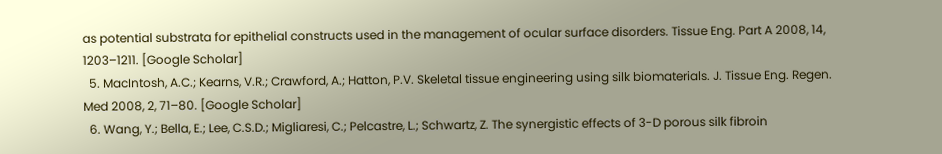as potential substrata for epithelial constructs used in the management of ocular surface disorders. Tissue Eng. Part A 2008, 14, 1203–1211. [Google Scholar]
  5. MacIntosh, A.C.; Kearns, V.R.; Crawford, A.; Hatton, P.V. Skeletal tissue engineering using silk biomaterials. J. Tissue Eng. Regen. Med 2008, 2, 71–80. [Google Scholar]
  6. Wang, Y.; Bella, E.; Lee, C.S.D.; Migliaresi, C.; Pelcastre, L.; Schwartz, Z. The synergistic effects of 3-D porous silk fibroin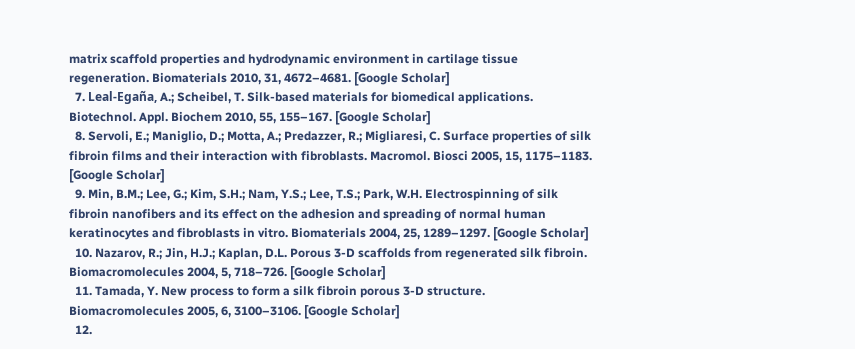matrix scaffold properties and hydrodynamic environment in cartilage tissue regeneration. Biomaterials 2010, 31, 4672–4681. [Google Scholar]
  7. Leal-Egaña, A.; Scheibel, T. Silk-based materials for biomedical applications. Biotechnol. Appl. Biochem 2010, 55, 155–167. [Google Scholar]
  8. Servoli, E.; Maniglio, D.; Motta, A.; Predazzer, R.; Migliaresi, C. Surface properties of silk fibroin films and their interaction with fibroblasts. Macromol. Biosci 2005, 15, 1175–1183. [Google Scholar]
  9. Min, B.M.; Lee, G.; Kim, S.H.; Nam, Y.S.; Lee, T.S.; Park, W.H. Electrospinning of silk fibroin nanofibers and its effect on the adhesion and spreading of normal human keratinocytes and fibroblasts in vitro. Biomaterials 2004, 25, 1289–1297. [Google Scholar]
  10. Nazarov, R.; Jin, H.J.; Kaplan, D.L. Porous 3-D scaffolds from regenerated silk fibroin. Biomacromolecules 2004, 5, 718–726. [Google Scholar]
  11. Tamada, Y. New process to form a silk fibroin porous 3-D structure. Biomacromolecules 2005, 6, 3100–3106. [Google Scholar]
  12.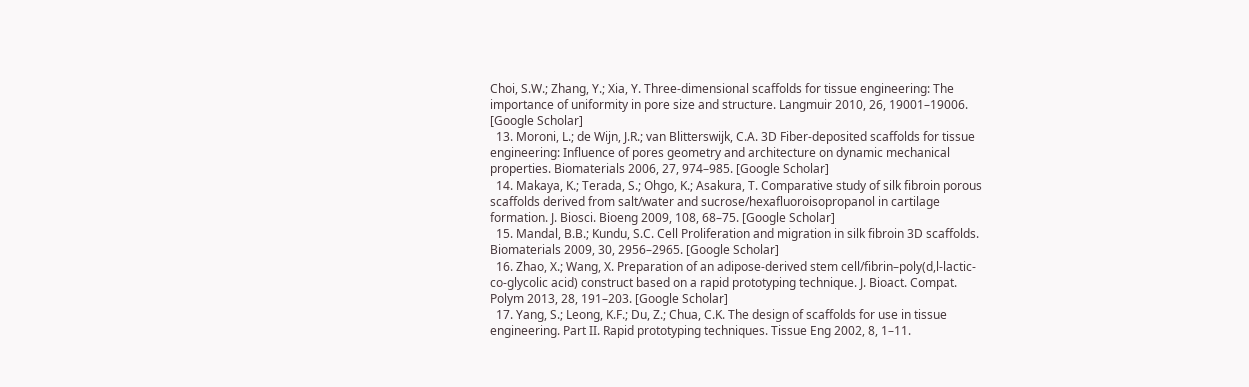Choi, S.W.; Zhang, Y.; Xia, Y. Three-dimensional scaffolds for tissue engineering: The importance of uniformity in pore size and structure. Langmuir 2010, 26, 19001–19006. [Google Scholar]
  13. Moroni, L.; de Wijn, J.R.; van Blitterswijk, C.A. 3D Fiber-deposited scaffolds for tissue engineering: Influence of pores geometry and architecture on dynamic mechanical properties. Biomaterials 2006, 27, 974–985. [Google Scholar]
  14. Makaya, K.; Terada, S.; Ohgo, K.; Asakura, T. Comparative study of silk fibroin porous scaffolds derived from salt/water and sucrose/hexafluoroisopropanol in cartilage formation. J. Biosci. Bioeng 2009, 108, 68–75. [Google Scholar]
  15. Mandal, B.B.; Kundu, S.C. Cell Proliferation and migration in silk fibroin 3D scaffolds. Biomaterials 2009, 30, 2956–2965. [Google Scholar]
  16. Zhao, X.; Wang, X. Preparation of an adipose-derived stem cell/fibrin–poly(d,l-lactic-co-glycolic acid) construct based on a rapid prototyping technique. J. Bioact. Compat. Polym 2013, 28, 191–203. [Google Scholar]
  17. Yang, S.; Leong, K.F.; Du, Z.; Chua, C.K. The design of scaffolds for use in tissue engineering. Part II. Rapid prototyping techniques. Tissue Eng 2002, 8, 1–11.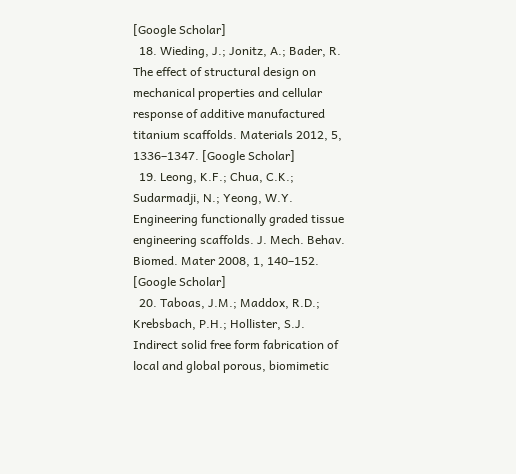[Google Scholar]
  18. Wieding, J.; Jonitz, A.; Bader, R. The effect of structural design on mechanical properties and cellular response of additive manufactured titanium scaffolds. Materials 2012, 5, 1336–1347. [Google Scholar]
  19. Leong, K.F.; Chua, C.K.; Sudarmadji, N.; Yeong, W.Y. Engineering functionally graded tissue engineering scaffolds. J. Mech. Behav. Biomed. Mater 2008, 1, 140–152. [Google Scholar]
  20. Taboas, J.M.; Maddox, R.D.; Krebsbach, P.H.; Hollister, S.J. Indirect solid free form fabrication of local and global porous, biomimetic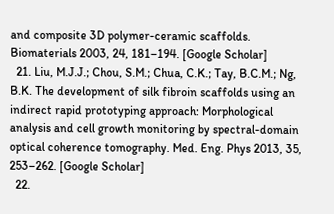and composite 3D polymer-ceramic scaffolds. Biomaterials 2003, 24, 181–194. [Google Scholar]
  21. Liu, M.J.J.; Chou, S.M.; Chua, C.K.; Tay, B.C.M.; Ng, B.K. The development of silk fibroin scaffolds using an indirect rapid prototyping approach: Morphological analysis and cell growth monitoring by spectral-domain optical coherence tomography. Med. Eng. Phys 2013, 35, 253–262. [Google Scholar]
  22.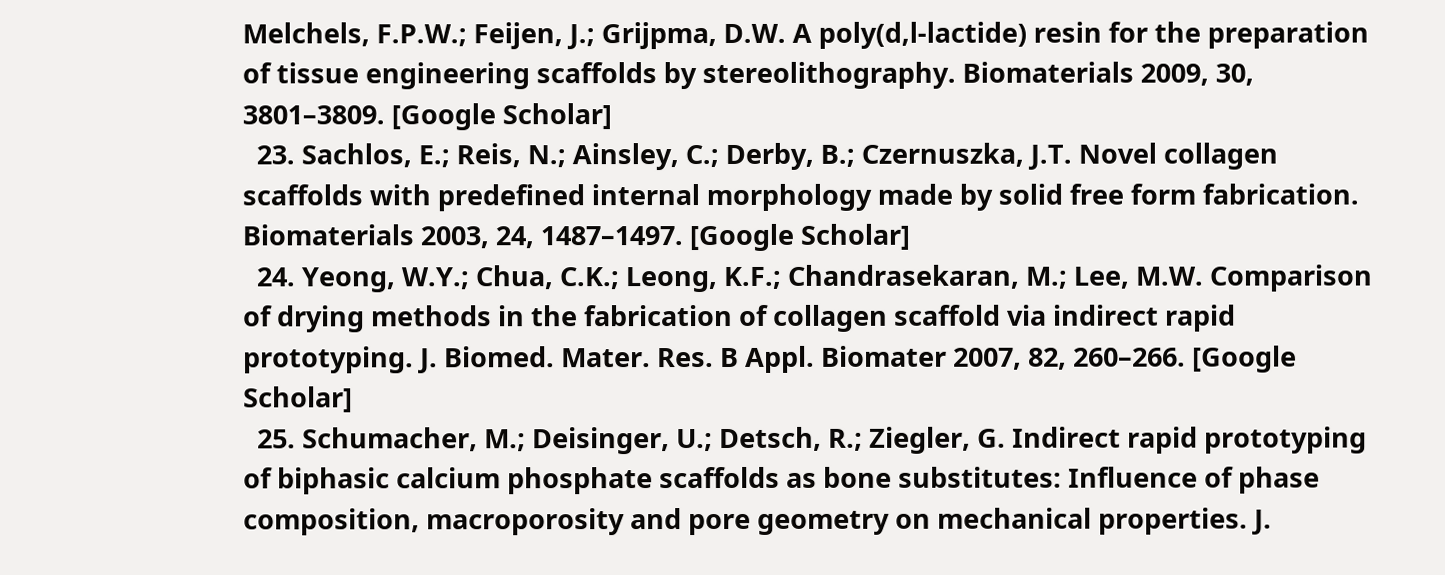Melchels, F.P.W.; Feijen, J.; Grijpma, D.W. A poly(d,l-lactide) resin for the preparation of tissue engineering scaffolds by stereolithography. Biomaterials 2009, 30, 3801–3809. [Google Scholar]
  23. Sachlos, E.; Reis, N.; Ainsley, C.; Derby, B.; Czernuszka, J.T. Novel collagen scaffolds with predefined internal morphology made by solid free form fabrication. Biomaterials 2003, 24, 1487–1497. [Google Scholar]
  24. Yeong, W.Y.; Chua, C.K.; Leong, K.F.; Chandrasekaran, M.; Lee, M.W. Comparison of drying methods in the fabrication of collagen scaffold via indirect rapid prototyping. J. Biomed. Mater. Res. B Appl. Biomater 2007, 82, 260–266. [Google Scholar]
  25. Schumacher, M.; Deisinger, U.; Detsch, R.; Ziegler, G. Indirect rapid prototyping of biphasic calcium phosphate scaffolds as bone substitutes: Influence of phase composition, macroporosity and pore geometry on mechanical properties. J.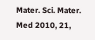Mater. Sci. Mater. Med 2010, 21,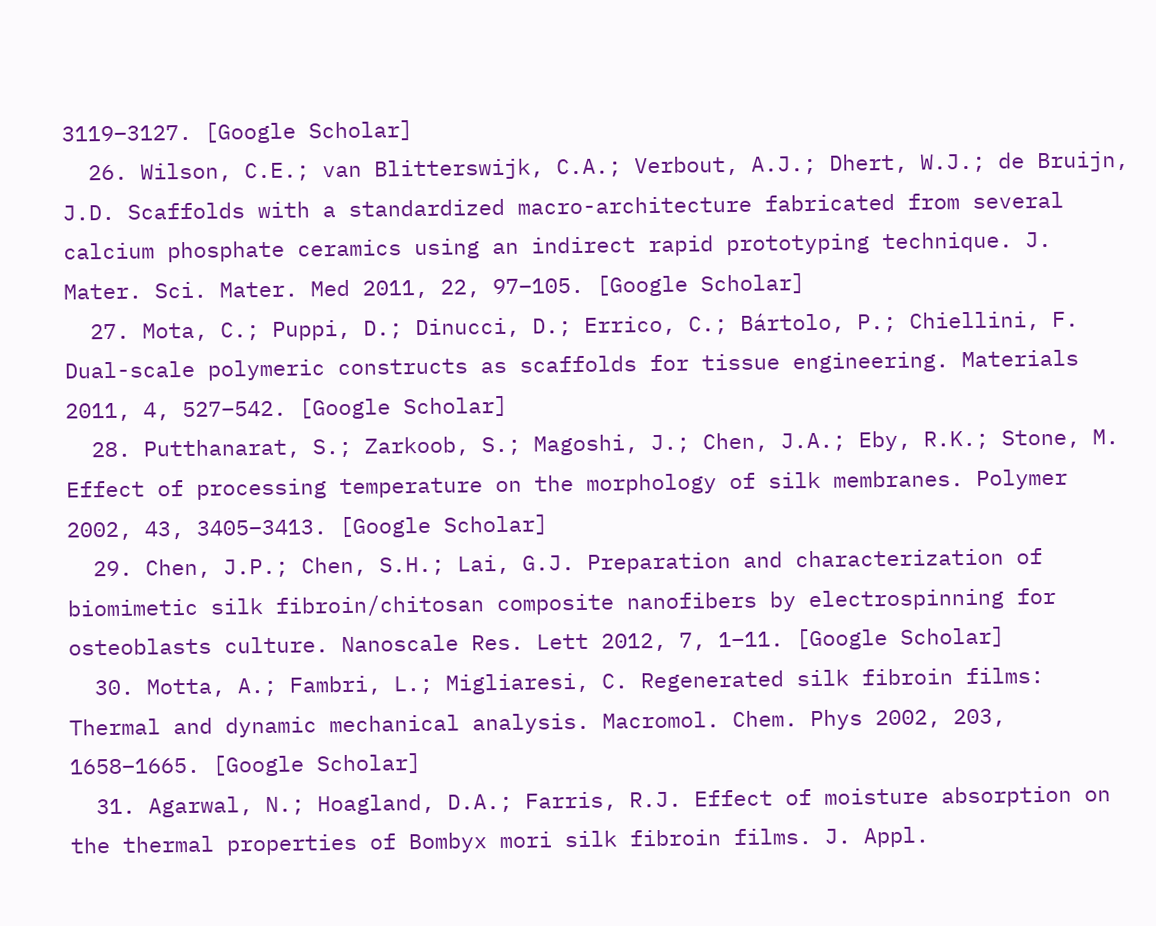3119–3127. [Google Scholar]
  26. Wilson, C.E.; van Blitterswijk, C.A.; Verbout, A.J.; Dhert, W.J.; de Bruijn, J.D. Scaffolds with a standardized macro-architecture fabricated from several calcium phosphate ceramics using an indirect rapid prototyping technique. J. Mater. Sci. Mater. Med 2011, 22, 97–105. [Google Scholar]
  27. Mota, C.; Puppi, D.; Dinucci, D.; Errico, C.; Bártolo, P.; Chiellini, F. Dual-scale polymeric constructs as scaffolds for tissue engineering. Materials 2011, 4, 527–542. [Google Scholar]
  28. Putthanarat, S.; Zarkoob, S.; Magoshi, J.; Chen, J.A.; Eby, R.K.; Stone, M. Effect of processing temperature on the morphology of silk membranes. Polymer 2002, 43, 3405–3413. [Google Scholar]
  29. Chen, J.P.; Chen, S.H.; Lai, G.J. Preparation and characterization of biomimetic silk fibroin/chitosan composite nanofibers by electrospinning for osteoblasts culture. Nanoscale Res. Lett 2012, 7, 1–11. [Google Scholar]
  30. Motta, A.; Fambri, L.; Migliaresi, C. Regenerated silk fibroin films: Thermal and dynamic mechanical analysis. Macromol. Chem. Phys 2002, 203, 1658–1665. [Google Scholar]
  31. Agarwal, N.; Hoagland, D.A.; Farris, R.J. Effect of moisture absorption on the thermal properties of Bombyx mori silk fibroin films. J. Appl.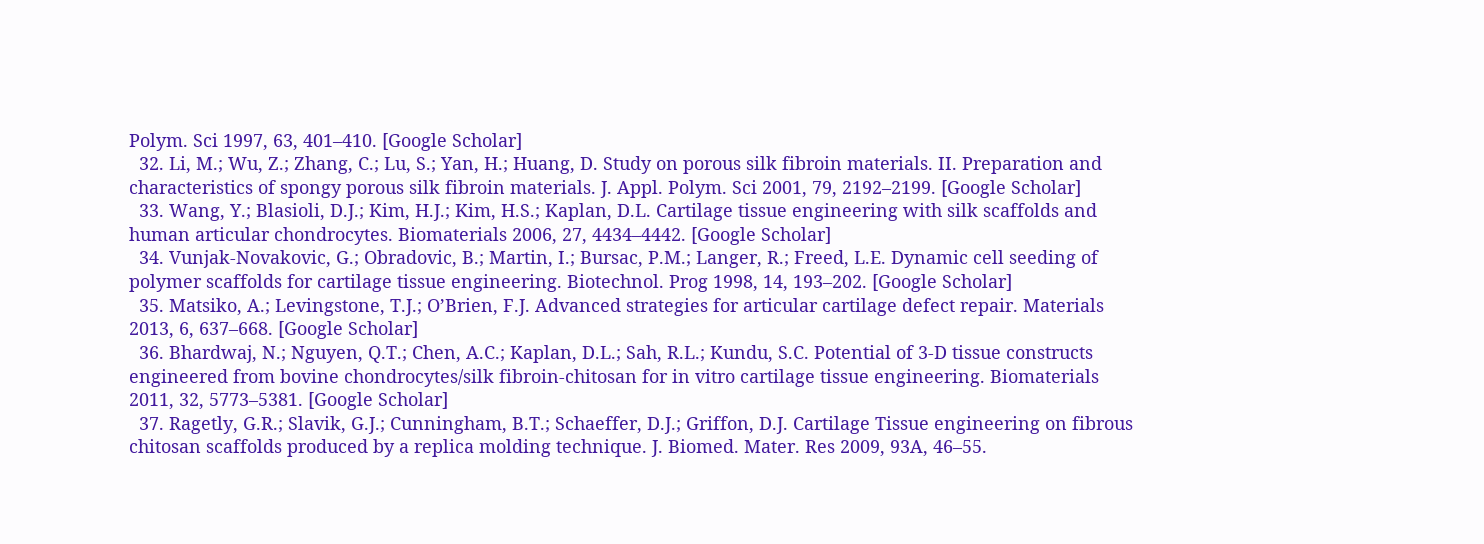Polym. Sci 1997, 63, 401–410. [Google Scholar]
  32. Li, M.; Wu, Z.; Zhang, C.; Lu, S.; Yan, H.; Huang, D. Study on porous silk fibroin materials. II. Preparation and characteristics of spongy porous silk fibroin materials. J. Appl. Polym. Sci 2001, 79, 2192–2199. [Google Scholar]
  33. Wang, Y.; Blasioli, D.J.; Kim, H.J.; Kim, H.S.; Kaplan, D.L. Cartilage tissue engineering with silk scaffolds and human articular chondrocytes. Biomaterials 2006, 27, 4434–4442. [Google Scholar]
  34. Vunjak-Novakovic, G.; Obradovic, B.; Martin, I.; Bursac, P.M.; Langer, R.; Freed, L.E. Dynamic cell seeding of polymer scaffolds for cartilage tissue engineering. Biotechnol. Prog 1998, 14, 193–202. [Google Scholar]
  35. Matsiko, A.; Levingstone, T.J.; O’Brien, F.J. Advanced strategies for articular cartilage defect repair. Materials 2013, 6, 637–668. [Google Scholar]
  36. Bhardwaj, N.; Nguyen, Q.T.; Chen, A.C.; Kaplan, D.L.; Sah, R.L.; Kundu, S.C. Potential of 3-D tissue constructs engineered from bovine chondrocytes/silk fibroin-chitosan for in vitro cartilage tissue engineering. Biomaterials 2011, 32, 5773–5381. [Google Scholar]
  37. Ragetly, G.R.; Slavik, G.J.; Cunningham, B.T.; Schaeffer, D.J.; Griffon, D.J. Cartilage Tissue engineering on fibrous chitosan scaffolds produced by a replica molding technique. J. Biomed. Mater. Res 2009, 93A, 46–55.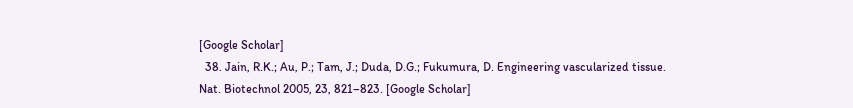[Google Scholar]
  38. Jain, R.K.; Au, P.; Tam, J.; Duda, D.G.; Fukumura, D. Engineering vascularized tissue. Nat. Biotechnol 2005, 23, 821–823. [Google Scholar]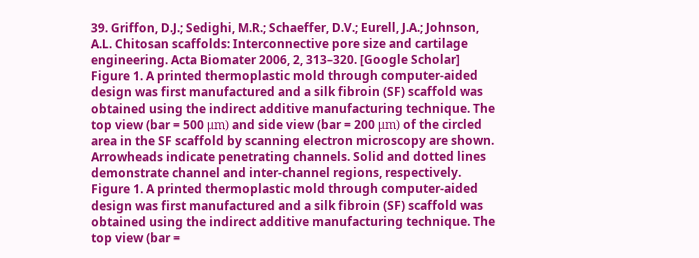39. Griffon, D.J.; Sedighi, M.R.; Schaeffer, D.V.; Eurell, J.A.; Johnson, A.L. Chitosan scaffolds: Interconnective pore size and cartilage engineering. Acta Biomater 2006, 2, 313–320. [Google Scholar]
Figure 1. A printed thermoplastic mold through computer-aided design was first manufactured and a silk fibroin (SF) scaffold was obtained using the indirect additive manufacturing technique. The top view (bar = 500 μm) and side view (bar = 200 μm) of the circled area in the SF scaffold by scanning electron microscopy are shown. Arrowheads indicate penetrating channels. Solid and dotted lines demonstrate channel and inter-channel regions, respectively.
Figure 1. A printed thermoplastic mold through computer-aided design was first manufactured and a silk fibroin (SF) scaffold was obtained using the indirect additive manufacturing technique. The top view (bar =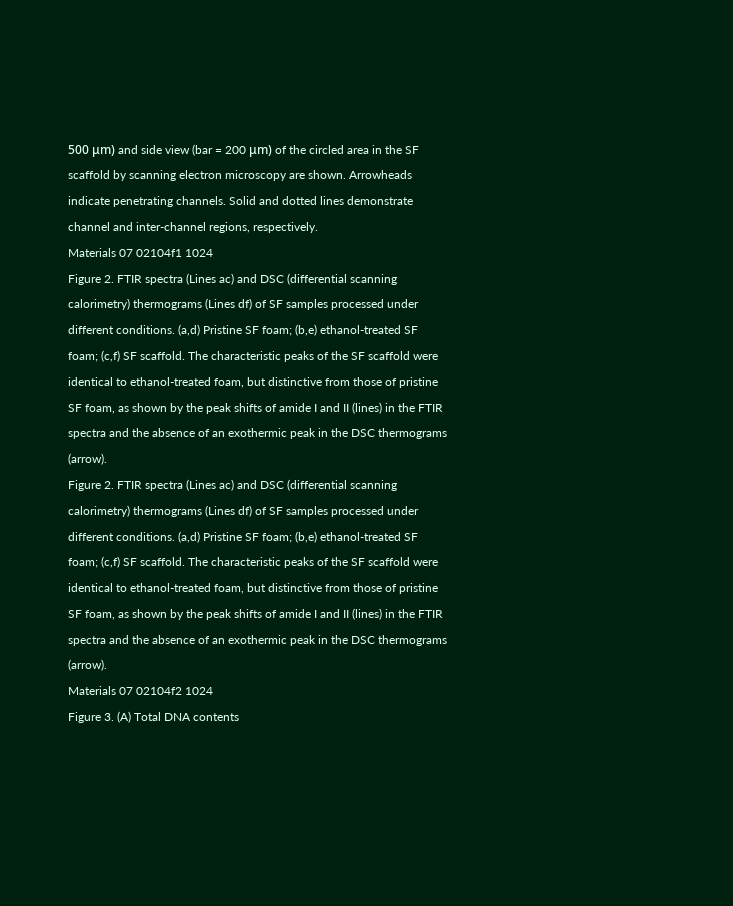500 μm) and side view (bar = 200 μm) of the circled area in the SF scaffold by scanning electron microscopy are shown. Arrowheads indicate penetrating channels. Solid and dotted lines demonstrate channel and inter-channel regions, respectively.
Materials 07 02104f1 1024
Figure 2. FTIR spectra (Lines ac) and DSC (differential scanning calorimetry) thermograms (Lines df) of SF samples processed under different conditions. (a,d) Pristine SF foam; (b,e) ethanol-treated SF foam; (c,f) SF scaffold. The characteristic peaks of the SF scaffold were identical to ethanol-treated foam, but distinctive from those of pristine SF foam, as shown by the peak shifts of amide I and II (lines) in the FTIR spectra and the absence of an exothermic peak in the DSC thermograms (arrow).
Figure 2. FTIR spectra (Lines ac) and DSC (differential scanning calorimetry) thermograms (Lines df) of SF samples processed under different conditions. (a,d) Pristine SF foam; (b,e) ethanol-treated SF foam; (c,f) SF scaffold. The characteristic peaks of the SF scaffold were identical to ethanol-treated foam, but distinctive from those of pristine SF foam, as shown by the peak shifts of amide I and II (lines) in the FTIR spectra and the absence of an exothermic peak in the DSC thermograms (arrow).
Materials 07 02104f2 1024
Figure 3. (A) Total DNA contents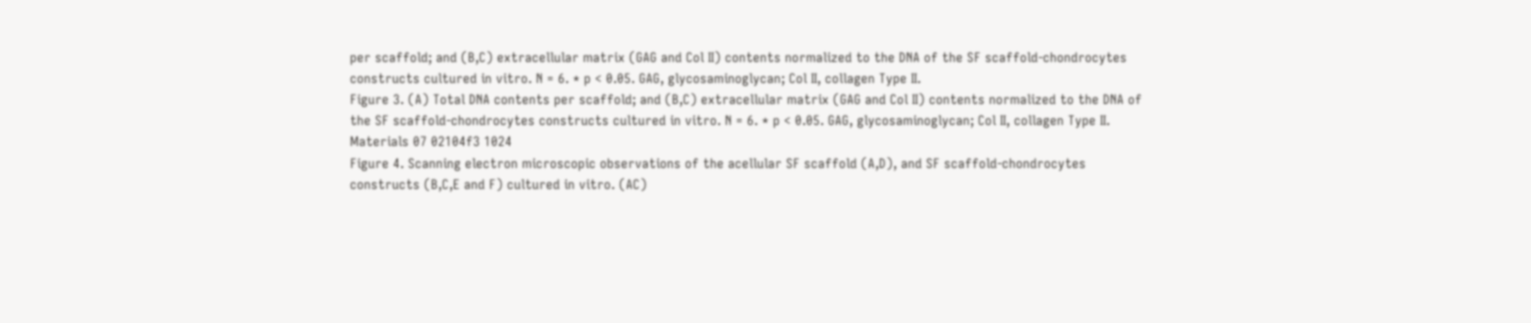per scaffold; and (B,C) extracellular matrix (GAG and Col II) contents normalized to the DNA of the SF scaffold-chondrocytes constructs cultured in vitro. N = 6. * p < 0.05. GAG, glycosaminoglycan; Col II, collagen Type II.
Figure 3. (A) Total DNA contents per scaffold; and (B,C) extracellular matrix (GAG and Col II) contents normalized to the DNA of the SF scaffold-chondrocytes constructs cultured in vitro. N = 6. * p < 0.05. GAG, glycosaminoglycan; Col II, collagen Type II.
Materials 07 02104f3 1024
Figure 4. Scanning electron microscopic observations of the acellular SF scaffold (A,D), and SF scaffold-chondrocytes constructs (B,C,E and F) cultured in vitro. (AC)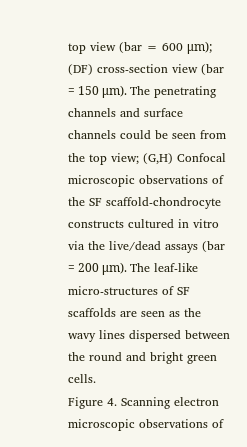top view (bar = 600 μm); (DF) cross-section view (bar = 150 μm). The penetrating channels and surface channels could be seen from the top view; (G,H) Confocal microscopic observations of the SF scaffold-chondrocyte constructs cultured in vitro via the live/dead assays (bar = 200 μm). The leaf-like micro-structures of SF scaffolds are seen as the wavy lines dispersed between the round and bright green cells.
Figure 4. Scanning electron microscopic observations of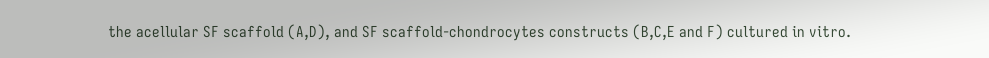the acellular SF scaffold (A,D), and SF scaffold-chondrocytes constructs (B,C,E and F) cultured in vitro.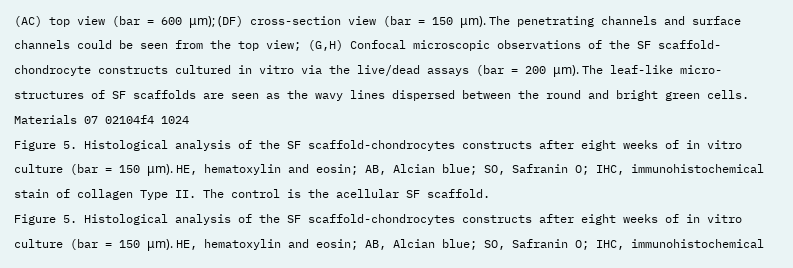(AC) top view (bar = 600 μm); (DF) cross-section view (bar = 150 μm). The penetrating channels and surface channels could be seen from the top view; (G,H) Confocal microscopic observations of the SF scaffold-chondrocyte constructs cultured in vitro via the live/dead assays (bar = 200 μm). The leaf-like micro-structures of SF scaffolds are seen as the wavy lines dispersed between the round and bright green cells.
Materials 07 02104f4 1024
Figure 5. Histological analysis of the SF scaffold-chondrocytes constructs after eight weeks of in vitro culture (bar = 150 μm). HE, hematoxylin and eosin; AB, Alcian blue; SO, Safranin O; IHC, immunohistochemical stain of collagen Type II. The control is the acellular SF scaffold.
Figure 5. Histological analysis of the SF scaffold-chondrocytes constructs after eight weeks of in vitro culture (bar = 150 μm). HE, hematoxylin and eosin; AB, Alcian blue; SO, Safranin O; IHC, immunohistochemical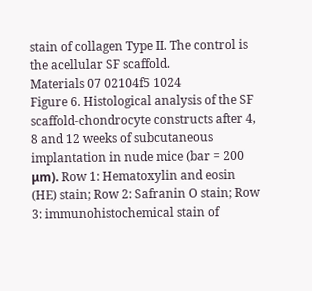stain of collagen Type II. The control is the acellular SF scaffold.
Materials 07 02104f5 1024
Figure 6. Histological analysis of the SF scaffold-chondrocyte constructs after 4, 8 and 12 weeks of subcutaneous implantation in nude mice (bar = 200 μm). Row 1: Hematoxylin and eosin (HE) stain; Row 2: Safranin O stain; Row 3: immunohistochemical stain of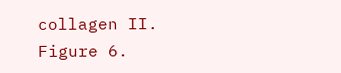collagen II.
Figure 6.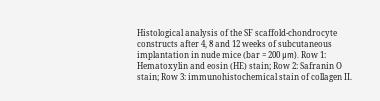Histological analysis of the SF scaffold-chondrocyte constructs after 4, 8 and 12 weeks of subcutaneous implantation in nude mice (bar = 200 μm). Row 1: Hematoxylin and eosin (HE) stain; Row 2: Safranin O stain; Row 3: immunohistochemical stain of collagen II.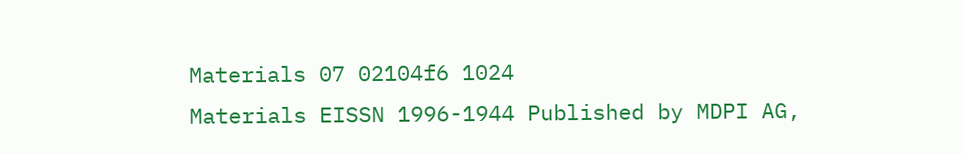Materials 07 02104f6 1024
Materials EISSN 1996-1944 Published by MDPI AG,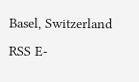Basel, Switzerland RSS E-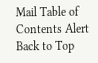Mail Table of Contents Alert
Back to Top